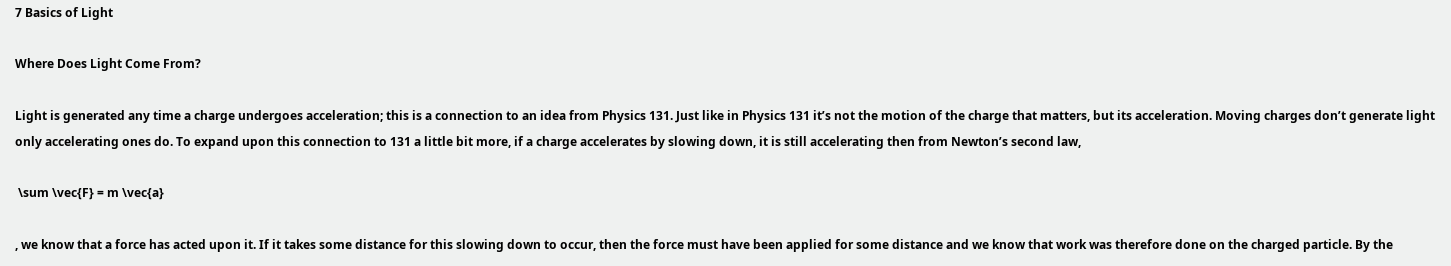7 Basics of Light

Where Does Light Come From?

Light is generated any time a charge undergoes acceleration; this is a connection to an idea from Physics 131. Just like in Physics 131 it’s not the motion of the charge that matters, but its acceleration. Moving charges don’t generate light only accelerating ones do. To expand upon this connection to 131 a little bit more, if a charge accelerates by slowing down, it is still accelerating then from Newton’s second law,

 \sum \vec{F} = m \vec{a}

, we know that a force has acted upon it. If it takes some distance for this slowing down to occur, then the force must have been applied for some distance and we know that work was therefore done on the charged particle. By the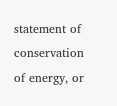statement of conservation of energy, or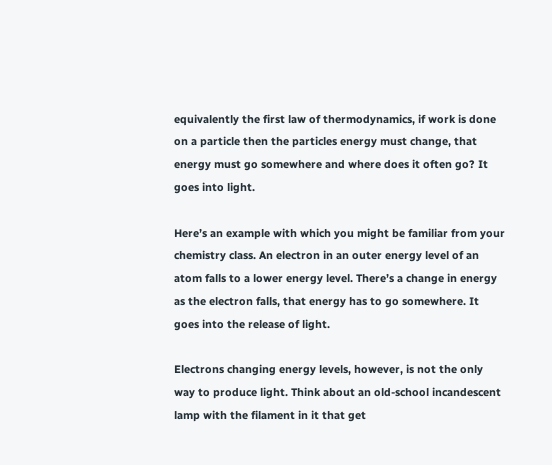equivalently the first law of thermodynamics, if work is done on a particle then the particles energy must change, that energy must go somewhere and where does it often go? It goes into light.

Here’s an example with which you might be familiar from your chemistry class. An electron in an outer energy level of an atom falls to a lower energy level. There’s a change in energy as the electron falls, that energy has to go somewhere. It goes into the release of light.

Electrons changing energy levels, however, is not the only way to produce light. Think about an old-school incandescent lamp with the filament in it that get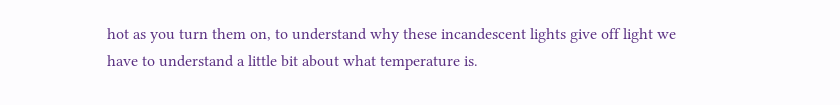hot as you turn them on, to understand why these incandescent lights give off light we have to understand a little bit about what temperature is.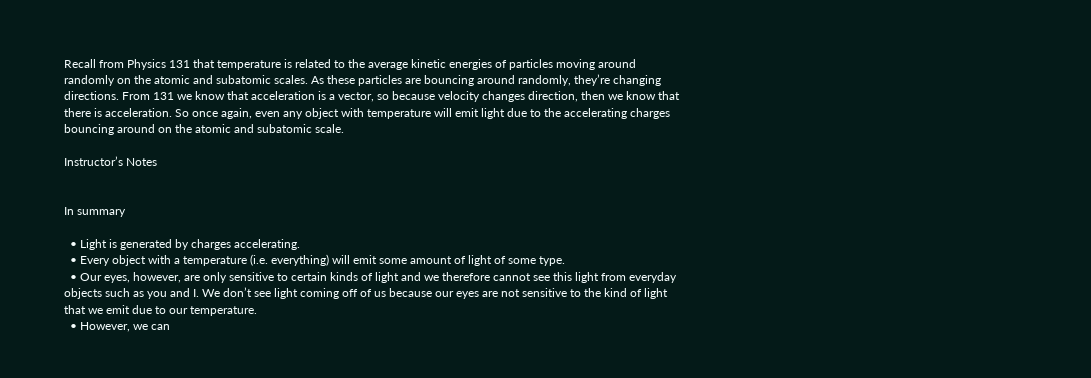Recall from Physics 131 that temperature is related to the average kinetic energies of particles moving around randomly on the atomic and subatomic scales. As these particles are bouncing around randomly, they’re changing directions. From 131 we know that acceleration is a vector, so because velocity changes direction, then we know that there is acceleration. So once again, even any object with temperature will emit light due to the accelerating charges bouncing around on the atomic and subatomic scale.

Instructor’s Notes


In summary

  • Light is generated by charges accelerating.
  • Every object with a temperature (i.e. everything) will emit some amount of light of some type.
  • Our eyes, however, are only sensitive to certain kinds of light and we therefore cannot see this light from everyday objects such as you and I. We don’t see light coming off of us because our eyes are not sensitive to the kind of light that we emit due to our temperature.
  • However, we can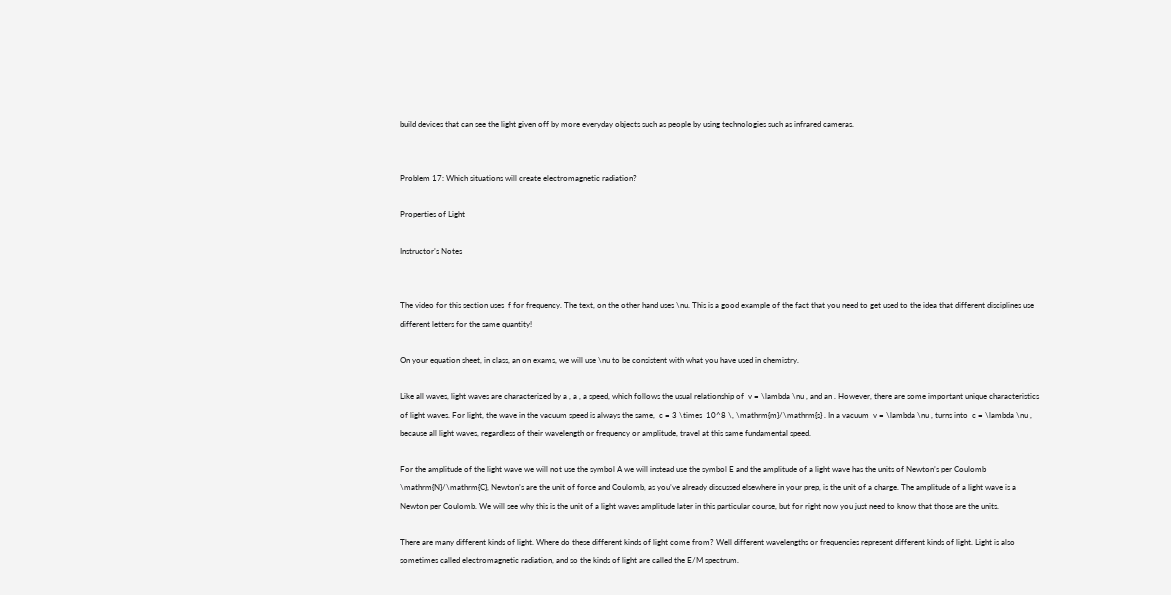build devices that can see the light given off by more everyday objects such as people by using technologies such as infrared cameras.


Problem 17: Which situations will create electromagnetic radiation?

Properties of Light

Instructor’s Notes


The video for this section uses  f for frequency. The text, on the other hand uses \nu. This is a good example of the fact that you need to get used to the idea that different disciplines use different letters for the same quantity!

On your equation sheet, in class, an on exams, we will use \nu to be consistent with what you have used in chemistry.

Like all waves, light waves are characterized by a , a , a speed, which follows the usual relationship of  v = \lambda \nu , and an . However, there are some important unique characteristics of light waves. For light, the wave in the vacuum speed is always the same,  c = 3 \times  10^8 \, \mathrm{m}/\mathrm{s} . In a vacuum  v = \lambda \nu , turns into  c = \lambda \nu , because all light waves, regardless of their wavelength or frequency or amplitude, travel at this same fundamental speed.

For the amplitude of the light wave we will not use the symbol A we will instead use the symbol E and the amplitude of a light wave has the units of Newton’s per Coulomb \mathrm{N}/\mathrm{C}, Newton’s are the unit of force and Coulomb, as you’ve already discussed elsewhere in your prep, is the unit of a charge. The amplitude of a light wave is a Newton per Coulomb. We will see why this is the unit of a light waves amplitude later in this particular course, but for right now you just need to know that those are the units.

There are many different kinds of light. Where do these different kinds of light come from? Well different wavelengths or frequencies represent different kinds of light. Light is also sometimes called electromagnetic radiation, and so the kinds of light are called the E/M spectrum.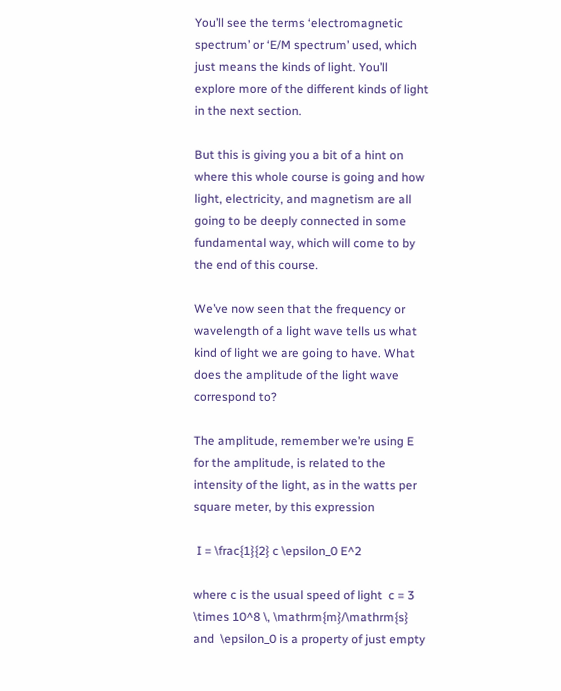You’ll see the terms ‘electromagnetic spectrum’ or ‘E/M spectrum’ used, which just means the kinds of light. You’ll explore more of the different kinds of light in the next section.

But this is giving you a bit of a hint on where this whole course is going and how light, electricity, and magnetism are all going to be deeply connected in some fundamental way, which will come to by the end of this course.

We’ve now seen that the frequency or wavelength of a light wave tells us what kind of light we are going to have. What does the amplitude of the light wave correspond to?

The amplitude, remember we’re using E for the amplitude, is related to the intensity of the light, as in the watts per square meter, by this expression

 I = \frac{1}{2} c \epsilon_0 E^2

where c is the usual speed of light  c = 3 \times 10^8 \, \mathrm{m}/\mathrm{s} and  \epsilon_0 is a property of just empty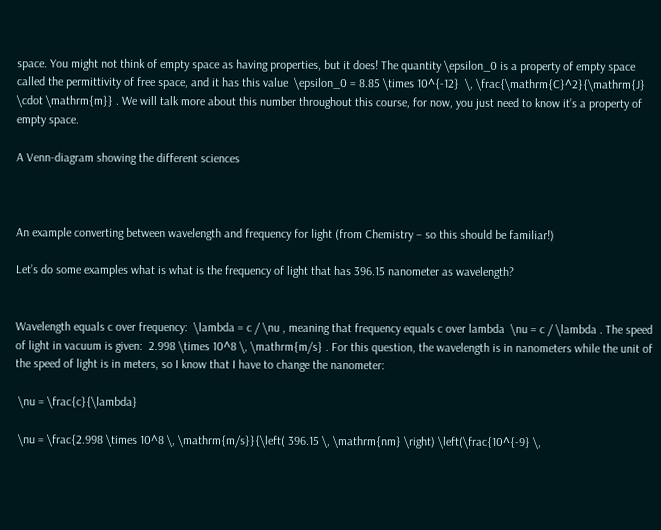space. You might not think of empty space as having properties, but it does! The quantity \epsilon_0 is a property of empty space called the permittivity of free space, and it has this value  \epsilon_0 = 8.85 \times 10^{-12}  \, \frac{\mathrm{C}^2}{\mathrm{J} \cdot \mathrm{m}} . We will talk more about this number throughout this course, for now, you just need to know it’s a property of empty space.

A Venn-diagram showing the different sciences



An example converting between wavelength and frequency for light (from Chemistry – so this should be familiar!)

Let’s do some examples what is what is the frequency of light that has 396.15 nanometer as wavelength?


Wavelength equals c over frequency:  \lambda = c / \nu , meaning that frequency equals c over lambda  \nu = c / \lambda . The speed of light in vacuum is given:  2.998 \times 10^8 \, \mathrm{m/s} . For this question, the wavelength is in nanometers while the unit of the speed of light is in meters, so I know that I have to change the nanometer:

 \nu = \frac{c}{\lambda}

 \nu = \frac{2.998 \times 10^8 \, \mathrm{m/s}}{\left( 396.15 \, \mathrm{nm} \right) \left(\frac{10^{-9} \,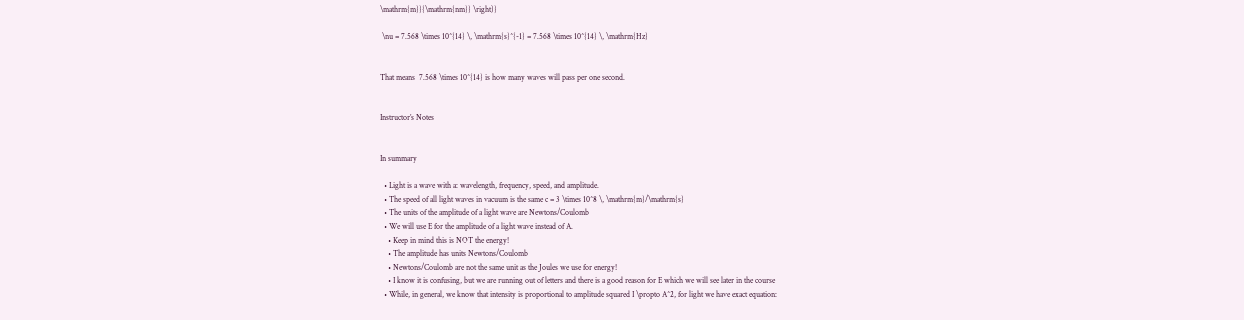\mathrm{m}}{\mathrm{nm}} \right)}

 \nu = 7.568 \times 10^{14} \, \mathrm{s}^{-1} = 7.568 \times 10^{14} \, \mathrm{Hz}


That means  7.568 \times 10^{14} is how many waves will pass per one second.


Instructor’s Notes


In summary

  • Light is a wave with a: wavelength, frequency, speed, and amplitude.
  • The speed of all light waves in vacuum is the same c = 3 \times 10^8 \, \mathrm{m}/\mathrm{s}
  • The units of the amplitude of a light wave are Newtons/Coulomb
  • We will use E for the amplitude of a light wave instead of A.
    • Keep in mind this is NOT the energy!
    • The amplitude has units Newtons/Coulomb
    • Newtons/Coulomb are not the same unit as the Joules we use for energy!
    • I know it is confusing, but we are running out of letters and there is a good reason for E which we will see later in the course
  • While, in general, we know that intensity is proportional to amplitude squared I \propto A^2, for light we have exact equation: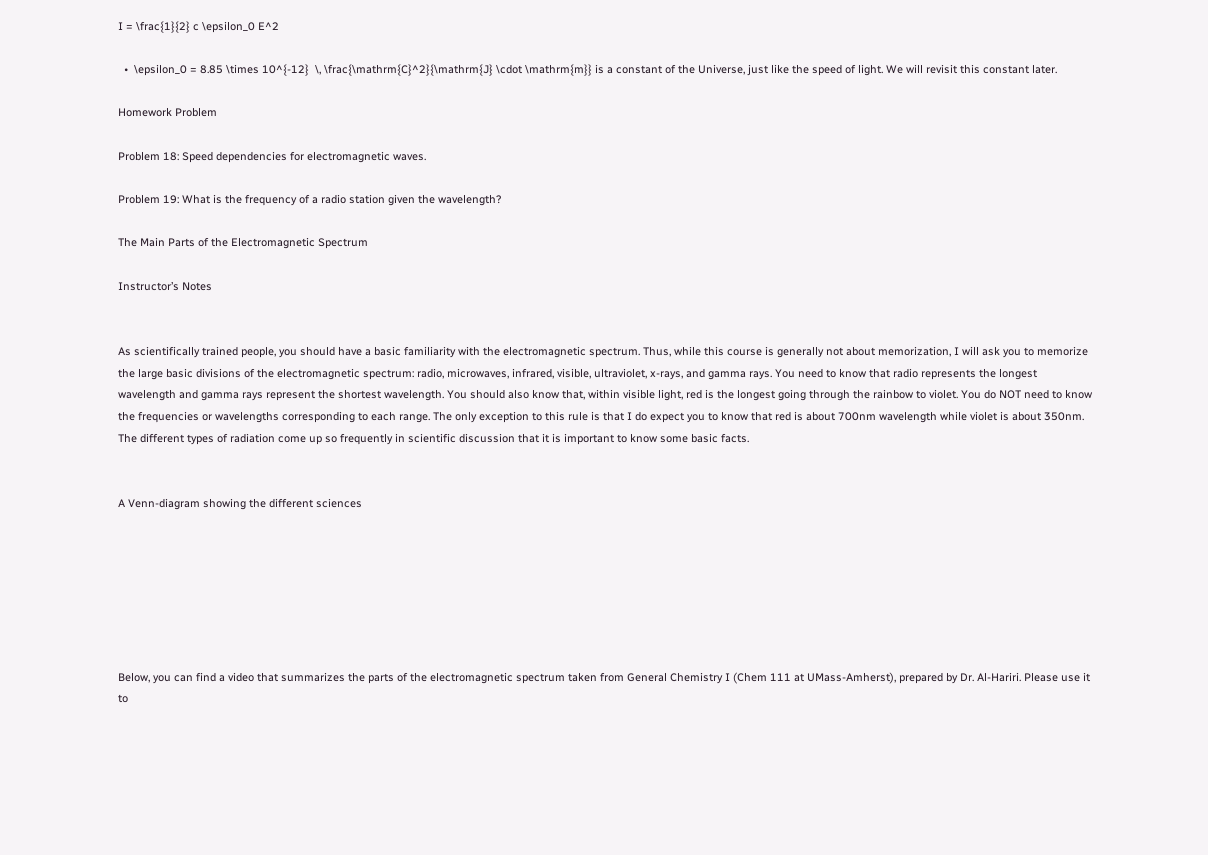I = \frac{1}{2} c \epsilon_0 E^2

  •  \epsilon_0 = 8.85 \times 10^{-12}  \, \frac{\mathrm{C}^2}{\mathrm{J} \cdot \mathrm{m}} is a constant of the Universe, just like the speed of light. We will revisit this constant later.

Homework Problem

Problem 18: Speed dependencies for electromagnetic waves.

Problem 19: What is the frequency of a radio station given the wavelength?

The Main Parts of the Electromagnetic Spectrum

Instructor’s Notes


As scientifically trained people, you should have a basic familiarity with the electromagnetic spectrum. Thus, while this course is generally not about memorization, I will ask you to memorize the large basic divisions of the electromagnetic spectrum: radio, microwaves, infrared, visible, ultraviolet, x-rays, and gamma rays. You need to know that radio represents the longest wavelength and gamma rays represent the shortest wavelength. You should also know that, within visible light, red is the longest going through the rainbow to violet. You do NOT need to know the frequencies or wavelengths corresponding to each range. The only exception to this rule is that I do expect you to know that red is about 700nm wavelength while violet is about 350nm. The different types of radiation come up so frequently in scientific discussion that it is important to know some basic facts.


A Venn-diagram showing the different sciences







Below, you can find a video that summarizes the parts of the electromagnetic spectrum taken from General Chemistry I (Chem 111 at UMass-Amherst), prepared by Dr. Al-Hariri. Please use it to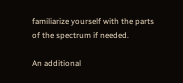familiarize yourself with the parts of the spectrum if needed.

An additional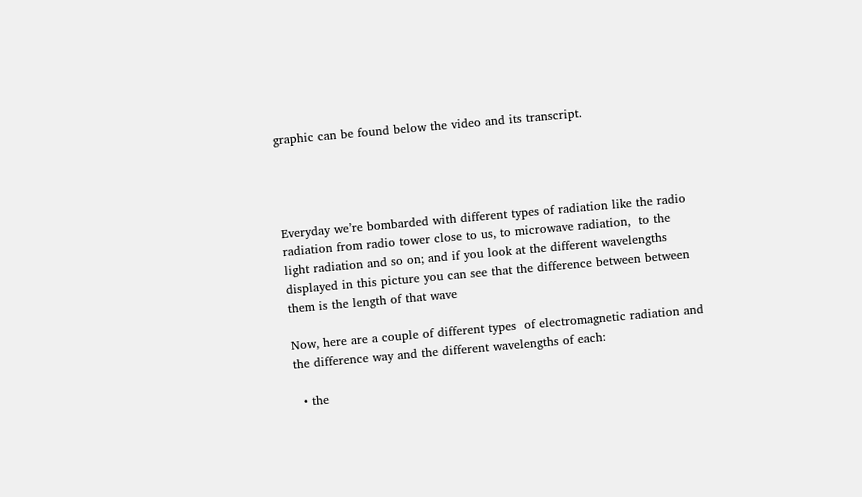graphic can be found below the video and its transcript.




Everyday we’re bombarded with different types of radiation like the radio radiation from radio tower close to us, to microwave radiation,  to the light radiation and so on; and if you look at the different wavelengths displayed in this picture you can see that the difference between between them is the length of that wave

Now, here are a couple of different types  of electromagnetic radiation and the difference way and the different wavelengths of each:

  • the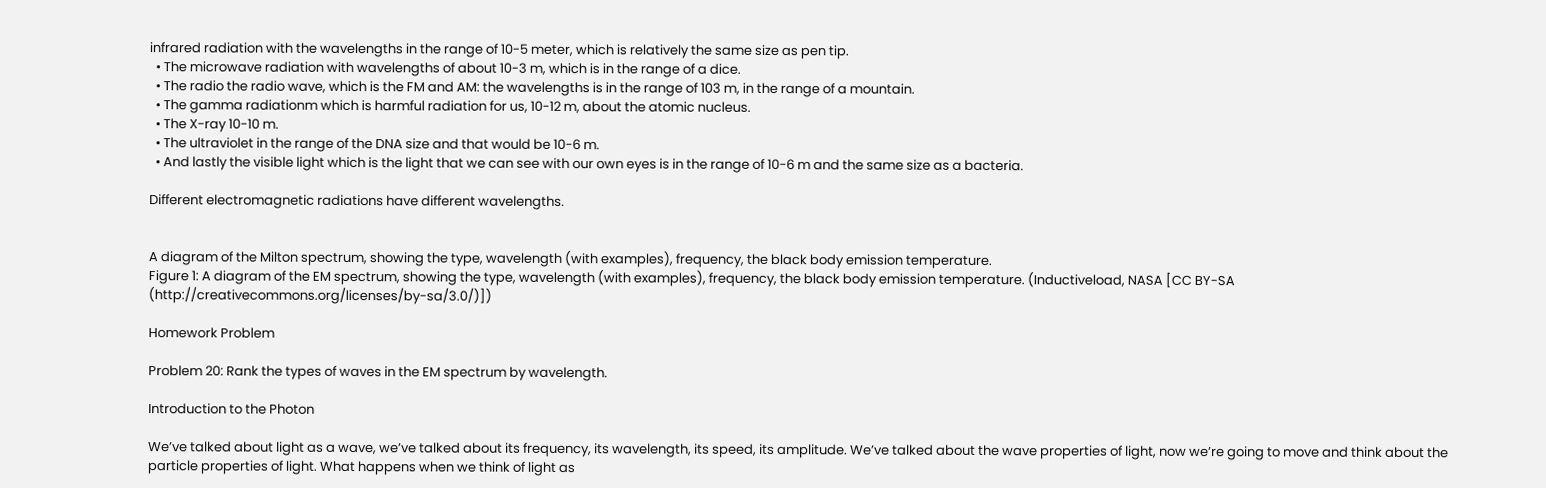infrared radiation with the wavelengths in the range of 10-5 meter, which is relatively the same size as pen tip.
  • The microwave radiation with wavelengths of about 10-3 m, which is in the range of a dice.
  • The radio the radio wave, which is the FM and AM: the wavelengths is in the range of 103 m, in the range of a mountain.
  • The gamma radiationm which is harmful radiation for us, 10-12 m, about the atomic nucleus.
  • The X-ray 10-10 m.
  • The ultraviolet in the range of the DNA size and that would be 10-6 m.
  • And lastly the visible light which is the light that we can see with our own eyes is in the range of 10-6 m and the same size as a bacteria.

Different electromagnetic radiations have different wavelengths.


A diagram of the Milton spectrum, showing the type, wavelength (with examples), frequency, the black body emission temperature.
Figure 1: A diagram of the EM spectrum, showing the type, wavelength (with examples), frequency, the black body emission temperature. (Inductiveload, NASA [CC BY-SA (http://creativecommons.org/licenses/by-sa/3.0/)])

Homework Problem

Problem 20: Rank the types of waves in the EM spectrum by wavelength.

Introduction to the Photon

We’ve talked about light as a wave, we’ve talked about its frequency, its wavelength, its speed, its amplitude. We’ve talked about the wave properties of light, now we’re going to move and think about the particle properties of light. What happens when we think of light as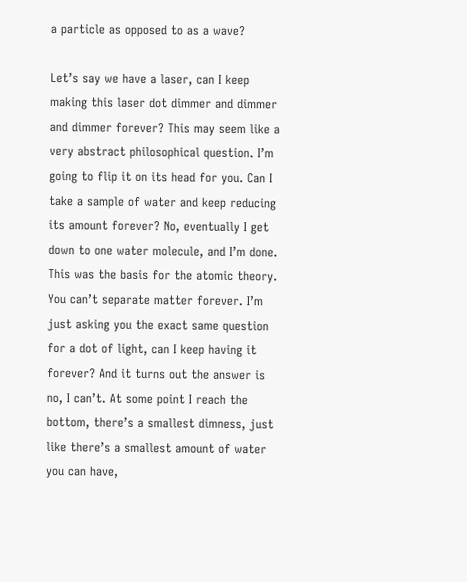a particle as opposed to as a wave?

Let’s say we have a laser, can I keep making this laser dot dimmer and dimmer and dimmer forever? This may seem like a very abstract philosophical question. I’m going to flip it on its head for you. Can I take a sample of water and keep reducing its amount forever? No, eventually I get down to one water molecule, and I’m done. This was the basis for the atomic theory. You can’t separate matter forever. I’m just asking you the exact same question for a dot of light, can I keep having it forever? And it turns out the answer is no, I can’t. At some point I reach the bottom, there’s a smallest dimness, just like there’s a smallest amount of water you can have,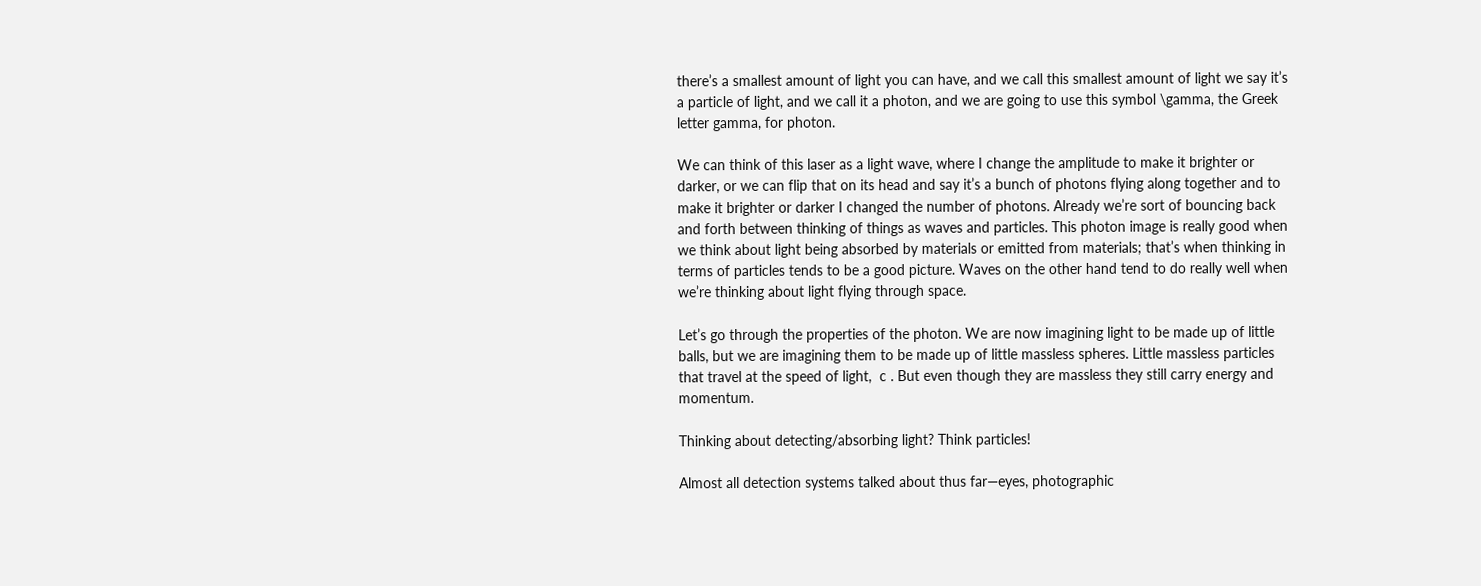there’s a smallest amount of light you can have, and we call this smallest amount of light we say it’s a particle of light, and we call it a photon, and we are going to use this symbol \gamma, the Greek letter gamma, for photon.

We can think of this laser as a light wave, where I change the amplitude to make it brighter or darker, or we can flip that on its head and say it’s a bunch of photons flying along together and to make it brighter or darker I changed the number of photons. Already we’re sort of bouncing back and forth between thinking of things as waves and particles. This photon image is really good when we think about light being absorbed by materials or emitted from materials; that’s when thinking in terms of particles tends to be a good picture. Waves on the other hand tend to do really well when we’re thinking about light flying through space.

Let’s go through the properties of the photon. We are now imagining light to be made up of little balls, but we are imagining them to be made up of little massless spheres. Little massless particles that travel at the speed of light,  c . But even though they are massless they still carry energy and momentum.

Thinking about detecting/absorbing light? Think particles!

Almost all detection systems talked about thus far—eyes, photographic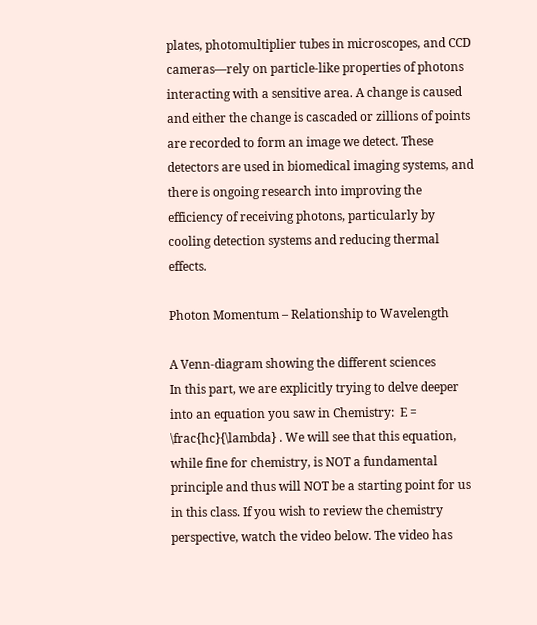plates, photomultiplier tubes in microscopes, and CCD cameras—rely on particle-like properties of photons interacting with a sensitive area. A change is caused and either the change is cascaded or zillions of points are recorded to form an image we detect. These detectors are used in biomedical imaging systems, and there is ongoing research into improving the efficiency of receiving photons, particularly by cooling detection systems and reducing thermal effects.

Photon Momentum – Relationship to Wavelength

A Venn-diagram showing the different sciences
In this part, we are explicitly trying to delve deeper into an equation you saw in Chemistry:  E = \frac{hc}{\lambda} . We will see that this equation, while fine for chemistry, is NOT a fundamental principle and thus will NOT be a starting point for us in this class. If you wish to review the chemistry perspective, watch the video below. The video has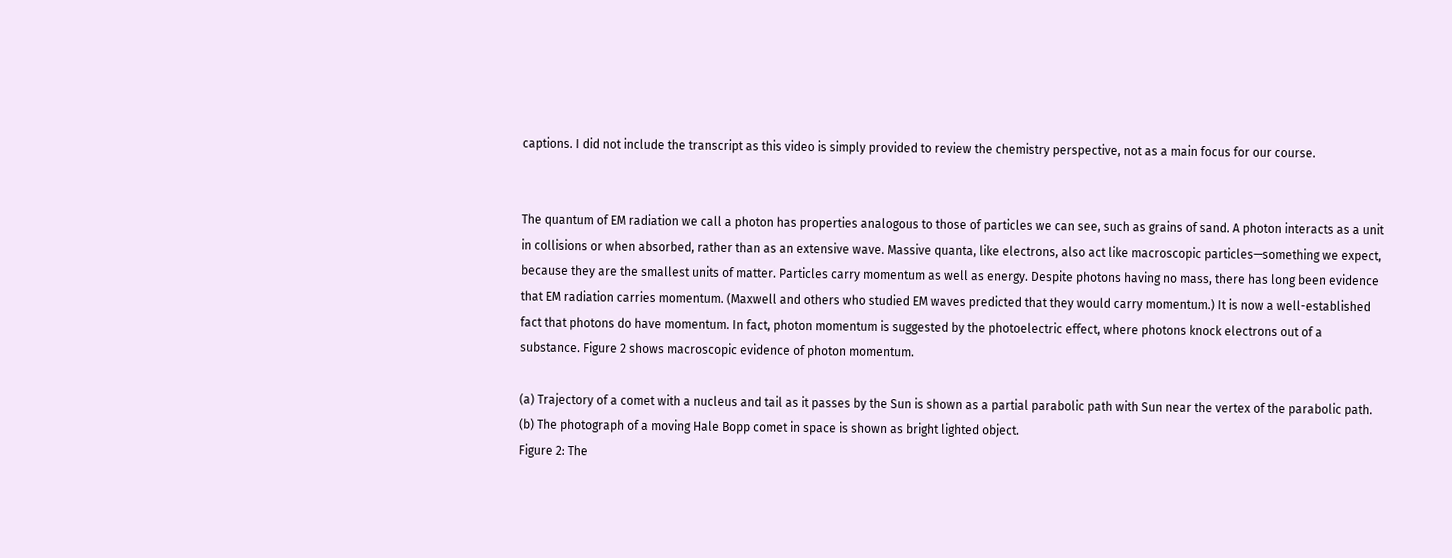captions. I did not include the transcript as this video is simply provided to review the chemistry perspective, not as a main focus for our course.


The quantum of EM radiation we call a photon has properties analogous to those of particles we can see, such as grains of sand. A photon interacts as a unit in collisions or when absorbed, rather than as an extensive wave. Massive quanta, like electrons, also act like macroscopic particles—something we expect, because they are the smallest units of matter. Particles carry momentum as well as energy. Despite photons having no mass, there has long been evidence that EM radiation carries momentum. (Maxwell and others who studied EM waves predicted that they would carry momentum.) It is now a well-established fact that photons do have momentum. In fact, photon momentum is suggested by the photoelectric effect, where photons knock electrons out of a substance. Figure 2 shows macroscopic evidence of photon momentum.

(a) Trajectory of a comet with a nucleus and tail as it passes by the Sun is shown as a partial parabolic path with Sun near the vertex of the parabolic path. (b) The photograph of a moving Hale Bopp comet in space is shown as bright lighted object.
Figure 2: The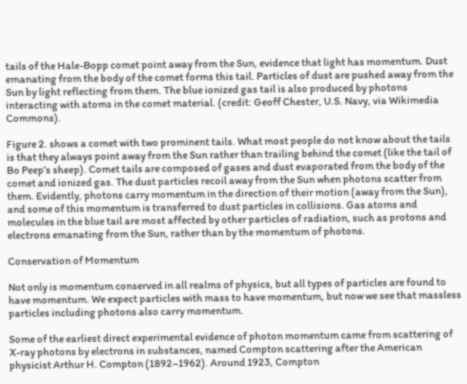tails of the Hale-Bopp comet point away from the Sun, evidence that light has momentum. Dust emanating from the body of the comet forms this tail. Particles of dust are pushed away from the Sun by light reflecting from them. The blue ionized gas tail is also produced by photons interacting with atoms in the comet material. (credit: Geoff Chester, U.S. Navy, via Wikimedia Commons).

Figure 2. shows a comet with two prominent tails. What most people do not know about the tails is that they always point away from the Sun rather than trailing behind the comet (like the tail of Bo Peep’s sheep). Comet tails are composed of gases and dust evaporated from the body of the comet and ionized gas. The dust particles recoil away from the Sun when photons scatter from them. Evidently, photons carry momentum in the direction of their motion (away from the Sun), and some of this momentum is transferred to dust particles in collisions. Gas atoms and molecules in the blue tail are most affected by other particles of radiation, such as protons and electrons emanating from the Sun, rather than by the momentum of photons.

Conservation of Momentum

Not only is momentum conserved in all realms of physics, but all types of particles are found to have momentum. We expect particles with mass to have momentum, but now we see that massless particles including photons also carry momentum.

Some of the earliest direct experimental evidence of photon momentum came from scattering of X-ray photons by electrons in substances, named Compton scattering after the American physicist Arthur H. Compton (1892–1962). Around 1923, Compton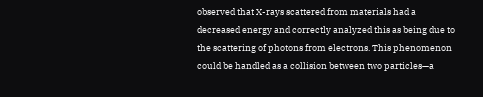observed that X-rays scattered from materials had a decreased energy and correctly analyzed this as being due to the scattering of photons from electrons. This phenomenon could be handled as a collision between two particles—a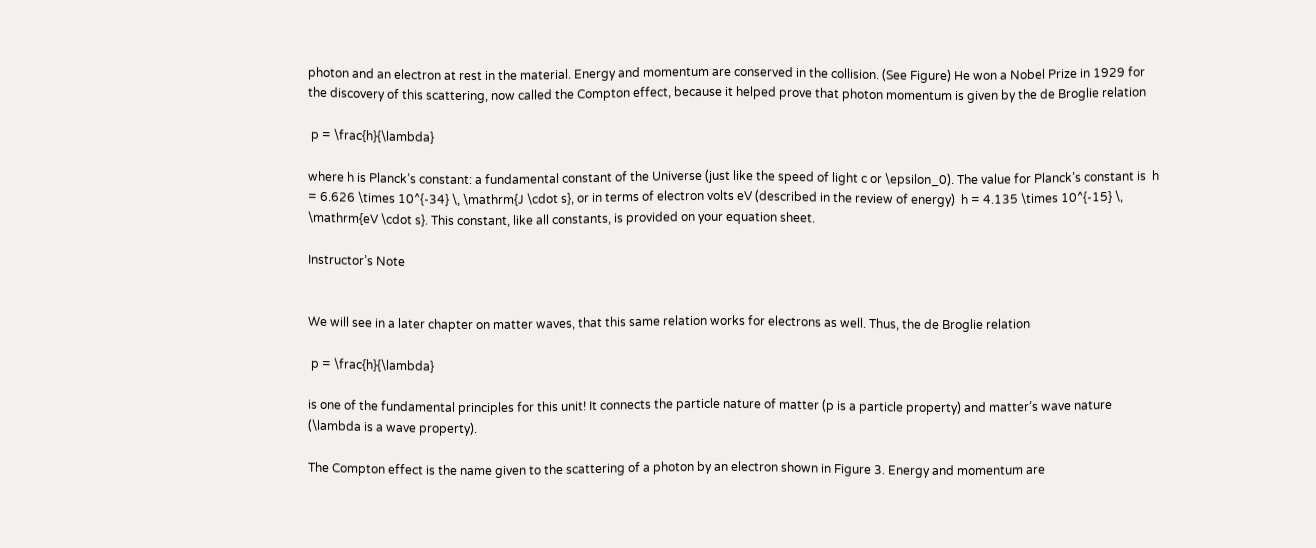photon and an electron at rest in the material. Energy and momentum are conserved in the collision. (See Figure) He won a Nobel Prize in 1929 for the discovery of this scattering, now called the Compton effect, because it helped prove that photon momentum is given by the de Broglie relation

 p = \frac{h}{\lambda}

where h is Planck’s constant: a fundamental constant of the Universe (just like the speed of light c or \epsilon_0). The value for Planck’s constant is  h = 6.626 \times 10^{-34} \, \mathrm{J \cdot s}, or in terms of electron volts eV (described in the review of energy)  h = 4.135 \times 10^{-15} \, \mathrm{eV \cdot s}. This constant, like all constants, is provided on your equation sheet.

Instructor’s Note


We will see in a later chapter on matter waves, that this same relation works for electrons as well. Thus, the de Broglie relation

 p = \frac{h}{\lambda}

is one of the fundamental principles for this unit! It connects the particle nature of matter (p is a particle property) and matter’s wave nature (\lambda is a wave property).

The Compton effect is the name given to the scattering of a photon by an electron shown in Figure 3. Energy and momentum are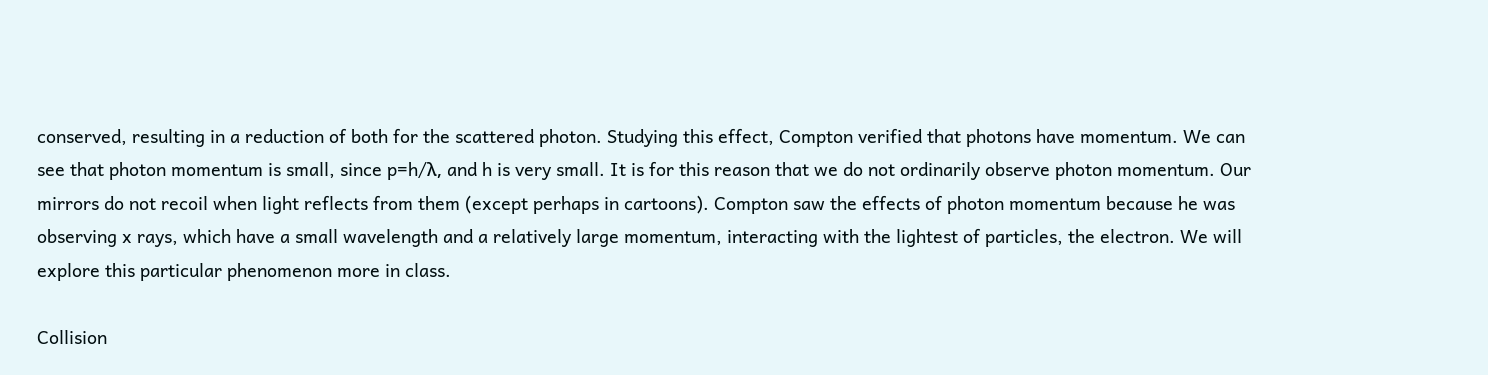conserved, resulting in a reduction of both for the scattered photon. Studying this effect, Compton verified that photons have momentum. We can see that photon momentum is small, since p=h/λ, and h is very small. It is for this reason that we do not ordinarily observe photon momentum. Our mirrors do not recoil when light reflects from them (except perhaps in cartoons). Compton saw the effects of photon momentum because he was observing x rays, which have a small wavelength and a relatively large momentum, interacting with the lightest of particles, the electron. We will explore this particular phenomenon more in class.

Collision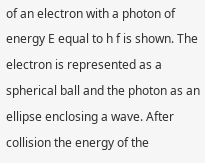of an electron with a photon of energy E equal to h f is shown. The electron is represented as a spherical ball and the photon as an ellipse enclosing a wave. After collision the energy of the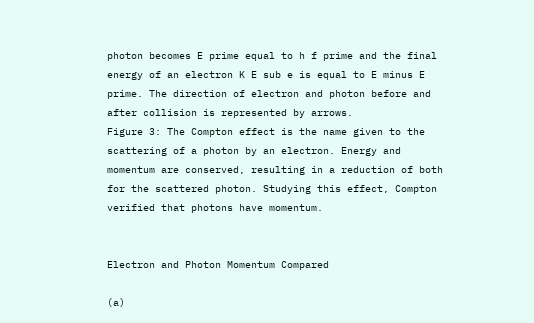photon becomes E prime equal to h f prime and the final energy of an electron K E sub e is equal to E minus E prime. The direction of electron and photon before and after collision is represented by arrows.
Figure 3: The Compton effect is the name given to the scattering of a photon by an electron. Energy and momentum are conserved, resulting in a reduction of both for the scattered photon. Studying this effect, Compton verified that photons have momentum.


Electron and Photon Momentum Compared

(a)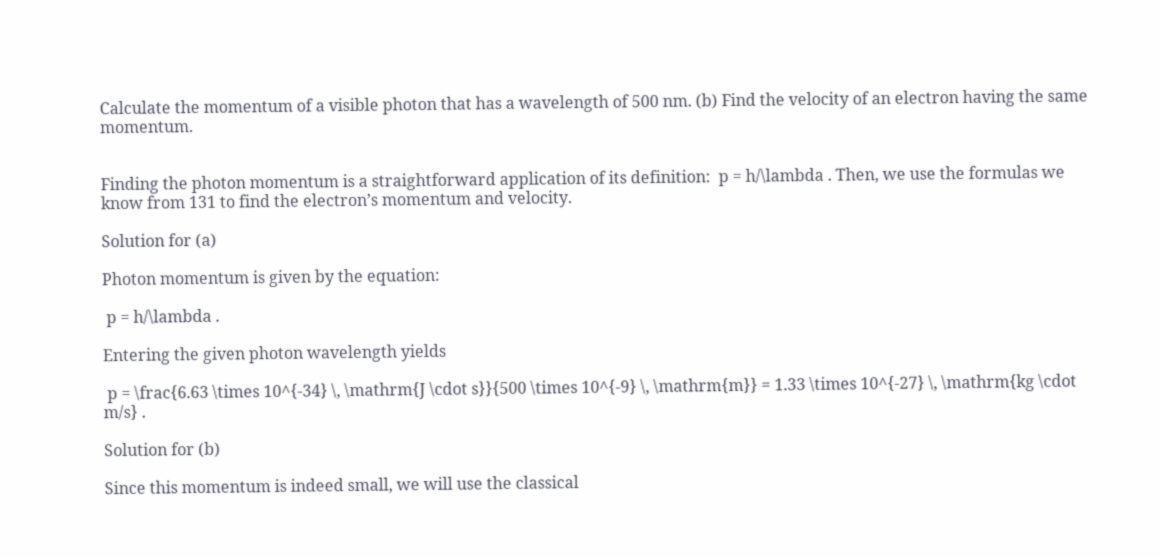Calculate the momentum of a visible photon that has a wavelength of 500 nm. (b) Find the velocity of an electron having the same momentum.


Finding the photon momentum is a straightforward application of its definition:  p = h/\lambda . Then, we use the formulas we know from 131 to find the electron’s momentum and velocity.

Solution for (a)

Photon momentum is given by the equation:

 p = h/\lambda .

Entering the given photon wavelength yields

 p = \frac{6.63 \times 10^{-34} \, \mathrm{J \cdot s}}{500 \times 10^{-9} \, \mathrm{m}} = 1.33 \times 10^{-27} \, \mathrm{kg \cdot m/s} .

Solution for (b)

Since this momentum is indeed small, we will use the classical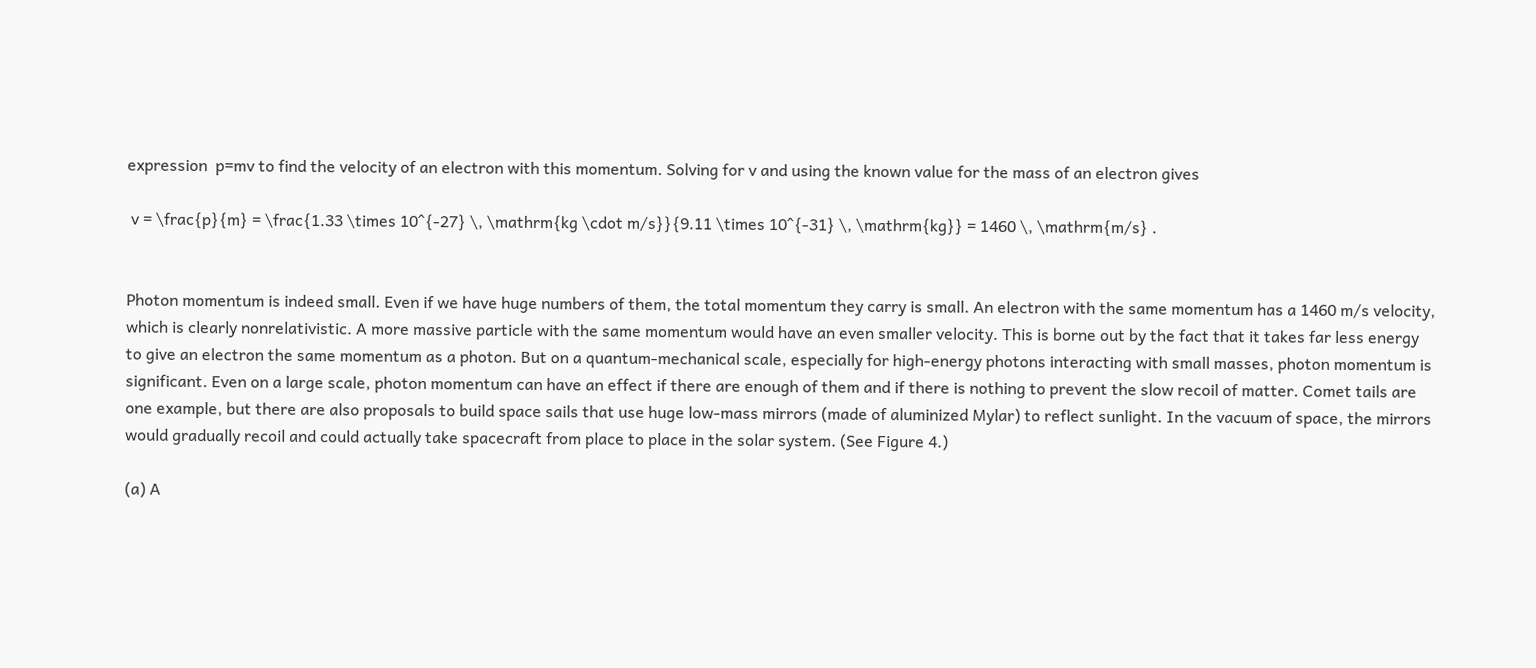expression  p=mv to find the velocity of an electron with this momentum. Solving for v and using the known value for the mass of an electron gives

 v = \frac{p}{m} = \frac{1.33 \times 10^{-27} \, \mathrm{kg \cdot m/s}}{9.11 \times 10^{-31} \, \mathrm{kg}} = 1460 \, \mathrm{m/s} .


Photon momentum is indeed small. Even if we have huge numbers of them, the total momentum they carry is small. An electron with the same momentum has a 1460 m/s velocity, which is clearly nonrelativistic. A more massive particle with the same momentum would have an even smaller velocity. This is borne out by the fact that it takes far less energy to give an electron the same momentum as a photon. But on a quantum-mechanical scale, especially for high-energy photons interacting with small masses, photon momentum is significant. Even on a large scale, photon momentum can have an effect if there are enough of them and if there is nothing to prevent the slow recoil of matter. Comet tails are one example, but there are also proposals to build space sails that use huge low-mass mirrors (made of aluminized Mylar) to reflect sunlight. In the vacuum of space, the mirrors would gradually recoil and could actually take spacecraft from place to place in the solar system. (See Figure 4.)

(a) A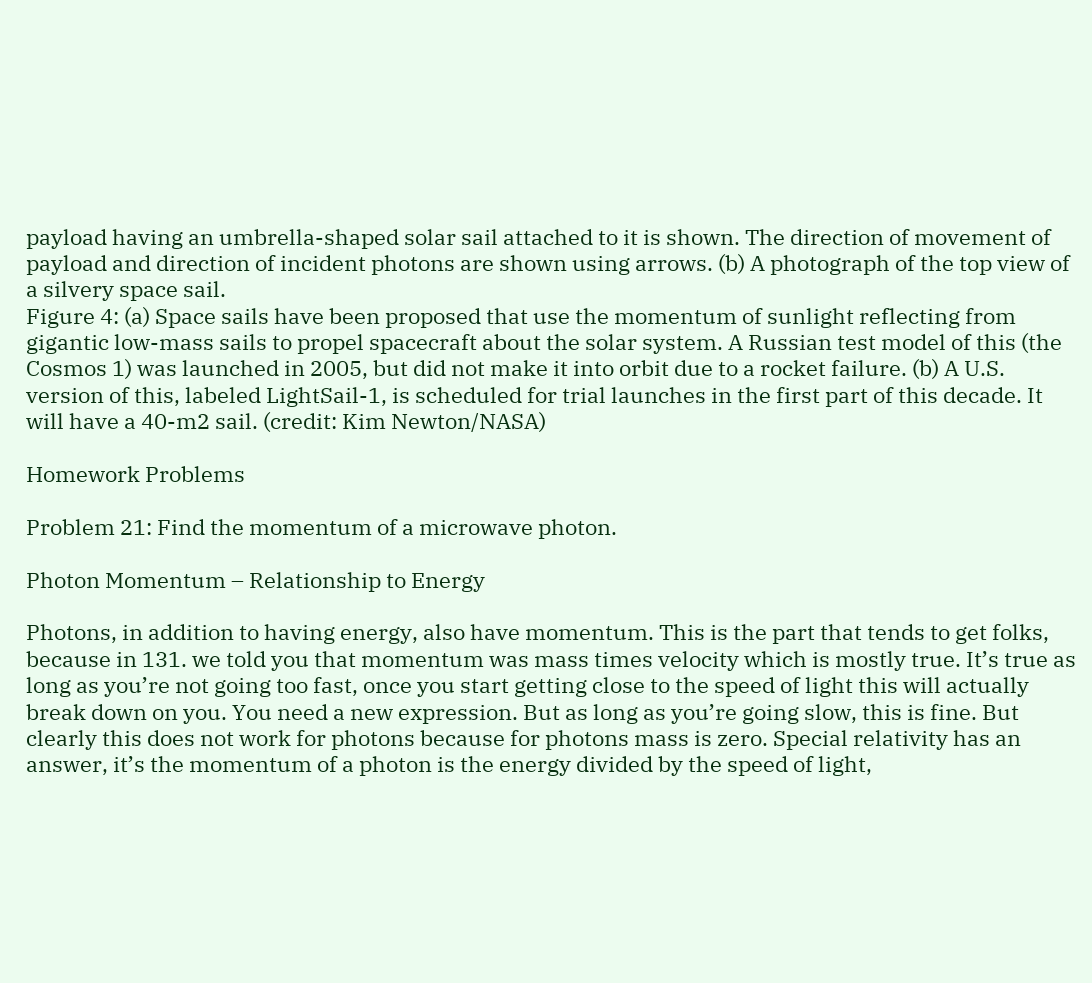payload having an umbrella-shaped solar sail attached to it is shown. The direction of movement of payload and direction of incident photons are shown using arrows. (b) A photograph of the top view of a silvery space sail.
Figure 4: (a) Space sails have been proposed that use the momentum of sunlight reflecting from gigantic low-mass sails to propel spacecraft about the solar system. A Russian test model of this (the Cosmos 1) was launched in 2005, but did not make it into orbit due to a rocket failure. (b) A U.S. version of this, labeled LightSail-1, is scheduled for trial launches in the first part of this decade. It will have a 40-m2 sail. (credit: Kim Newton/NASA)

Homework Problems

Problem 21: Find the momentum of a microwave photon.

Photon Momentum – Relationship to Energy

Photons, in addition to having energy, also have momentum. This is the part that tends to get folks, because in 131. we told you that momentum was mass times velocity which is mostly true. It’s true as long as you’re not going too fast, once you start getting close to the speed of light this will actually break down on you. You need a new expression. But as long as you’re going slow, this is fine. But clearly this does not work for photons because for photons mass is zero. Special relativity has an answer, it’s the momentum of a photon is the energy divided by the speed of light,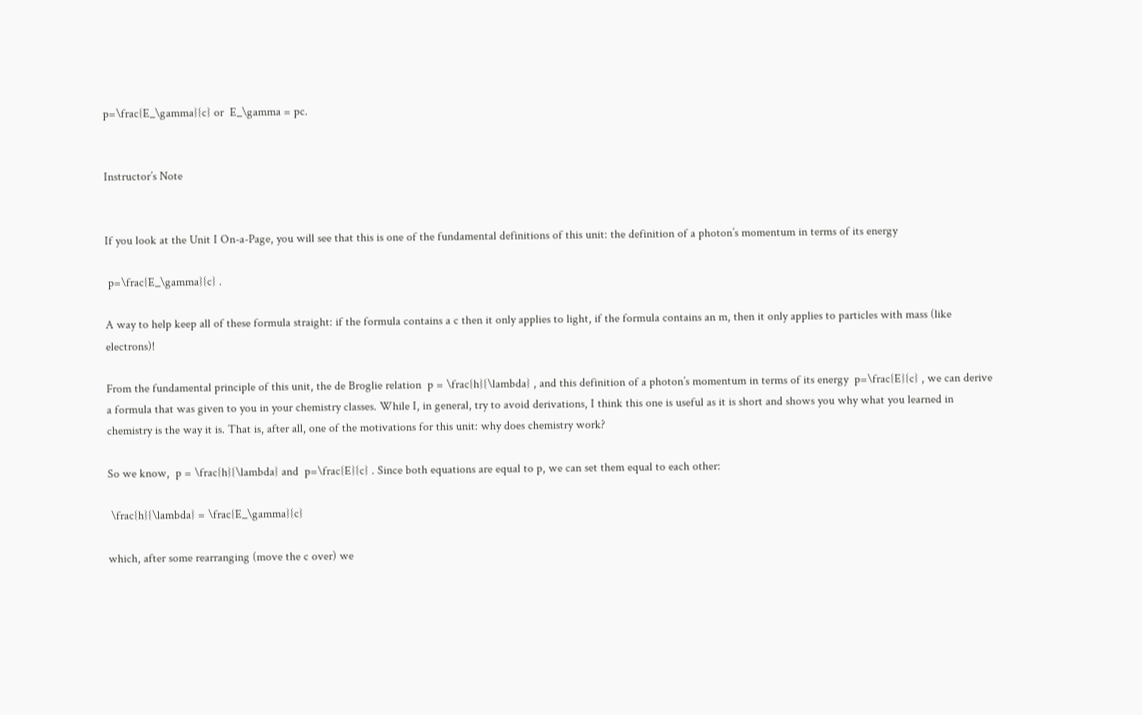p=\frac{E_\gamma}{c} or  E_\gamma = pc.


Instructor’s Note


If you look at the Unit I On-a-Page, you will see that this is one of the fundamental definitions of this unit: the definition of a photon’s momentum in terms of its energy

 p=\frac{E_\gamma}{c} .

A way to help keep all of these formula straight: if the formula contains a c then it only applies to light, if the formula contains an m, then it only applies to particles with mass (like electrons)!

From the fundamental principle of this unit, the de Broglie relation  p = \frac{h}{\lambda} , and this definition of a photon’s momentum in terms of its energy  p=\frac{E}{c} , we can derive a formula that was given to you in your chemistry classes. While I, in general, try to avoid derivations, I think this one is useful as it is short and shows you why what you learned in chemistry is the way it is. That is, after all, one of the motivations for this unit: why does chemistry work?

So we know,  p = \frac{h}{\lambda} and  p=\frac{E}{c} . Since both equations are equal to p, we can set them equal to each other:

 \frac{h}{\lambda} = \frac{E_\gamma}{c}

which, after some rearranging (move the c over) we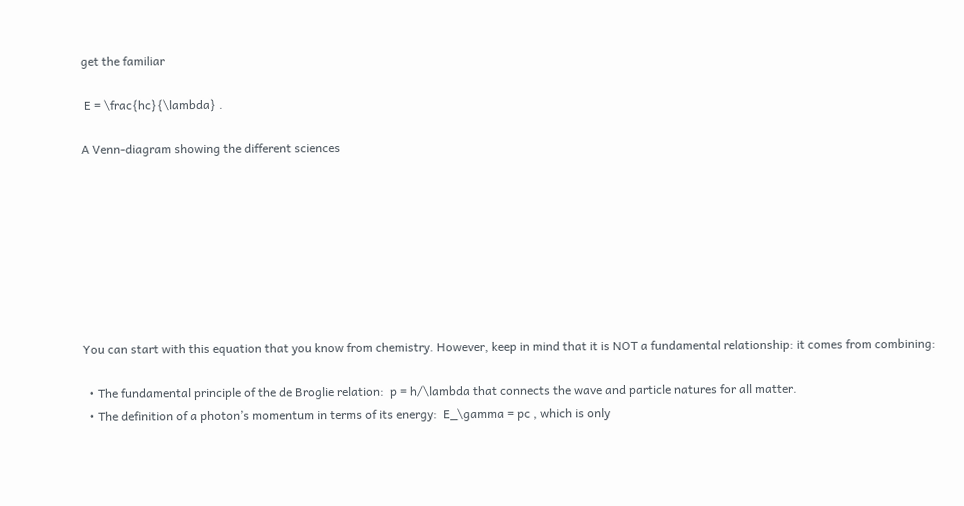get the familiar

 E = \frac{hc}{\lambda} .

A Venn-diagram showing the different sciences








You can start with this equation that you know from chemistry. However, keep in mind that it is NOT a fundamental relationship: it comes from combining:

  • The fundamental principle of the de Broglie relation:  p = h/\lambda that connects the wave and particle natures for all matter.
  • The definition of a photon’s momentum in terms of its energy:  E_\gamma = pc , which is only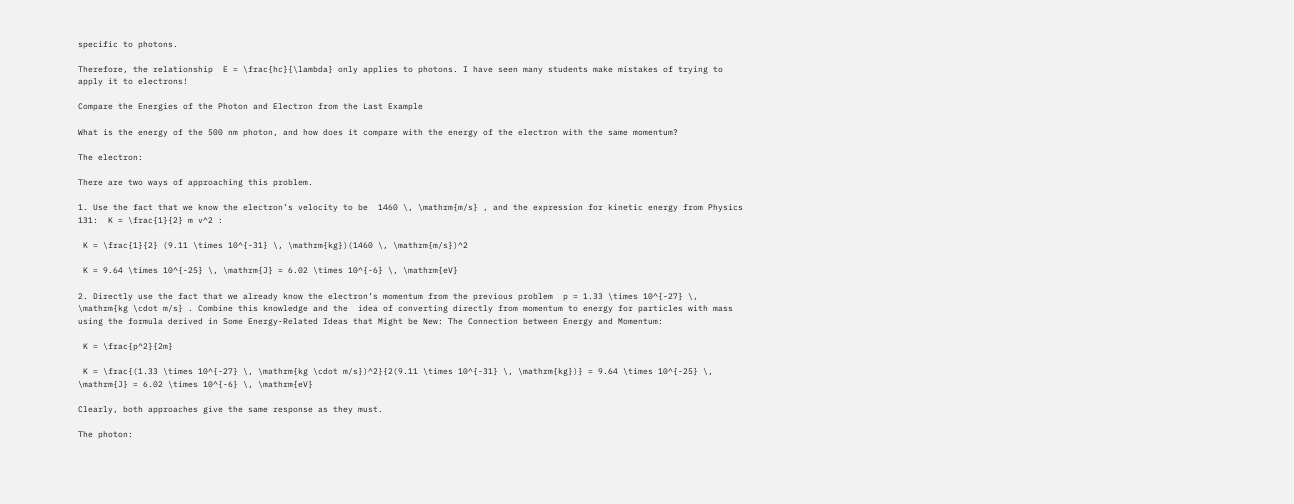specific to photons.

Therefore, the relationship  E = \frac{hc}{\lambda} only applies to photons. I have seen many students make mistakes of trying to apply it to electrons!

Compare the Energies of the Photon and Electron from the Last Example

What is the energy of the 500 nm photon, and how does it compare with the energy of the electron with the same momentum?

The electron:

There are two ways of approaching this problem.

1. Use the fact that we know the electron’s velocity to be  1460 \, \mathrm{m/s} , and the expression for kinetic energy from Physics 131:  K = \frac{1}{2} m v^2 :

 K = \frac{1}{2} (9.11 \times 10^{-31} \, \mathrm{kg})(1460 \, \mathrm{m/s})^2

 K = 9.64 \times 10^{-25} \, \mathrm{J} = 6.02 \times 10^{-6} \, \mathrm{eV}

2. Directly use the fact that we already know the electron’s momentum from the previous problem  p = 1.33 \times 10^{-27} \, \mathrm{kg \cdot m/s} . Combine this knowledge and the  idea of converting directly from momentum to energy for particles with mass using the formula derived in Some Energy-Related Ideas that Might be New: The Connection between Energy and Momentum:

 K = \frac{p^2}{2m}

 K = \frac{(1.33 \times 10^{-27} \, \mathrm{kg \cdot m/s})^2}{2(9.11 \times 10^{-31} \, \mathrm{kg})} = 9.64 \times 10^{-25} \, \mathrm{J} = 6.02 \times 10^{-6} \, \mathrm{eV}

Clearly, both approaches give the same response as they must.

The photon: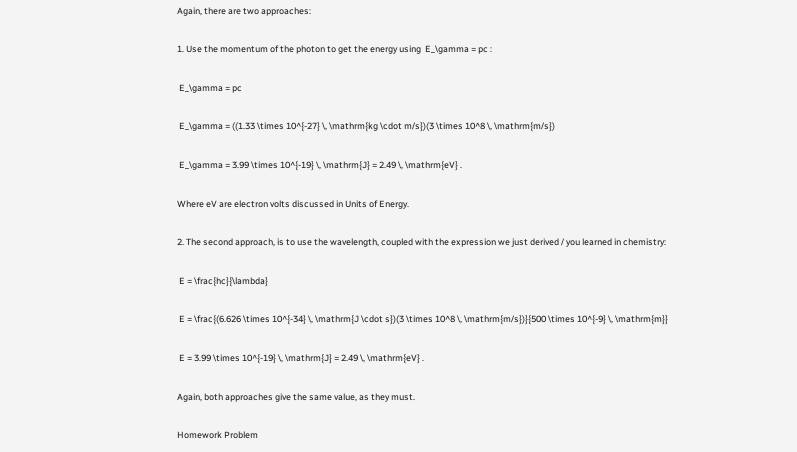Again, there are two approaches:

1. Use the momentum of the photon to get the energy using  E_\gamma = pc :

 E_\gamma = pc

 E_\gamma = ((1.33 \times 10^{-27} \, \mathrm{kg \cdot m/s})(3 \times 10^8 \, \mathrm{m/s})

 E_\gamma = 3.99 \times 10^{-19} \, \mathrm{J} = 2.49 \, \mathrm{eV} .

Where eV are electron volts discussed in Units of Energy.

2. The second approach, is to use the wavelength, coupled with the expression we just derived / you learned in chemistry:

 E = \frac{hc}{\lambda}

 E = \frac{(6.626 \times 10^{-34} \, \mathrm{J \cdot s})(3 \times 10^8 \, \mathrm{m/s})}{500 \times 10^{-9} \, \mathrm{m}}

 E = 3.99 \times 10^{-19} \, \mathrm{J} = 2.49 \, \mathrm{eV} .

Again, both approaches give the same value, as they must.

Homework Problem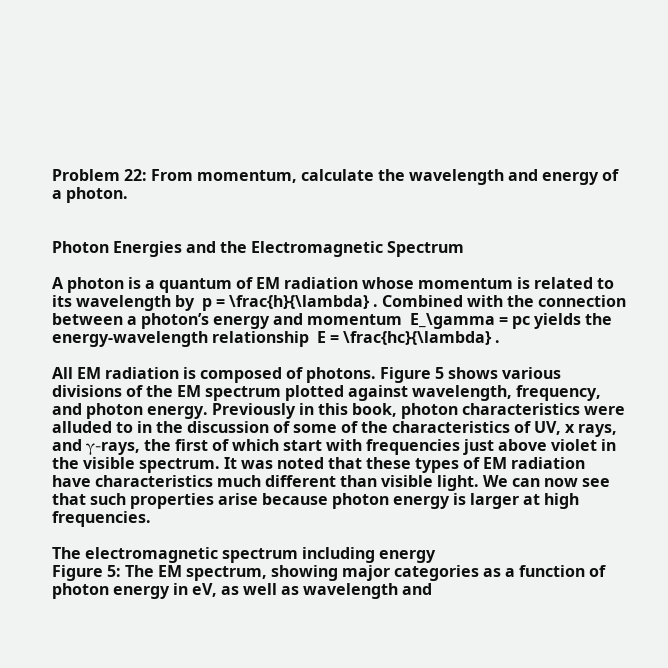Problem 22: From momentum, calculate the wavelength and energy of a photon.


Photon Energies and the Electromagnetic Spectrum

A photon is a quantum of EM radiation whose momentum is related to its wavelength by  p = \frac{h}{\lambda} . Combined with the connection between a photon’s energy and momentum  E_\gamma = pc yields the energy-wavelength relationship  E = \frac{hc}{\lambda} .

All EM radiation is composed of photons. Figure 5 shows various divisions of the EM spectrum plotted against wavelength, frequency, and photon energy. Previously in this book, photon characteristics were alluded to in the discussion of some of the characteristics of UV, x rays, and γ-rays, the first of which start with frequencies just above violet in the visible spectrum. It was noted that these types of EM radiation have characteristics much different than visible light. We can now see that such properties arise because photon energy is larger at high frequencies.

The electromagnetic spectrum including energy
Figure 5: The EM spectrum, showing major categories as a function of photon energy in eV, as well as wavelength and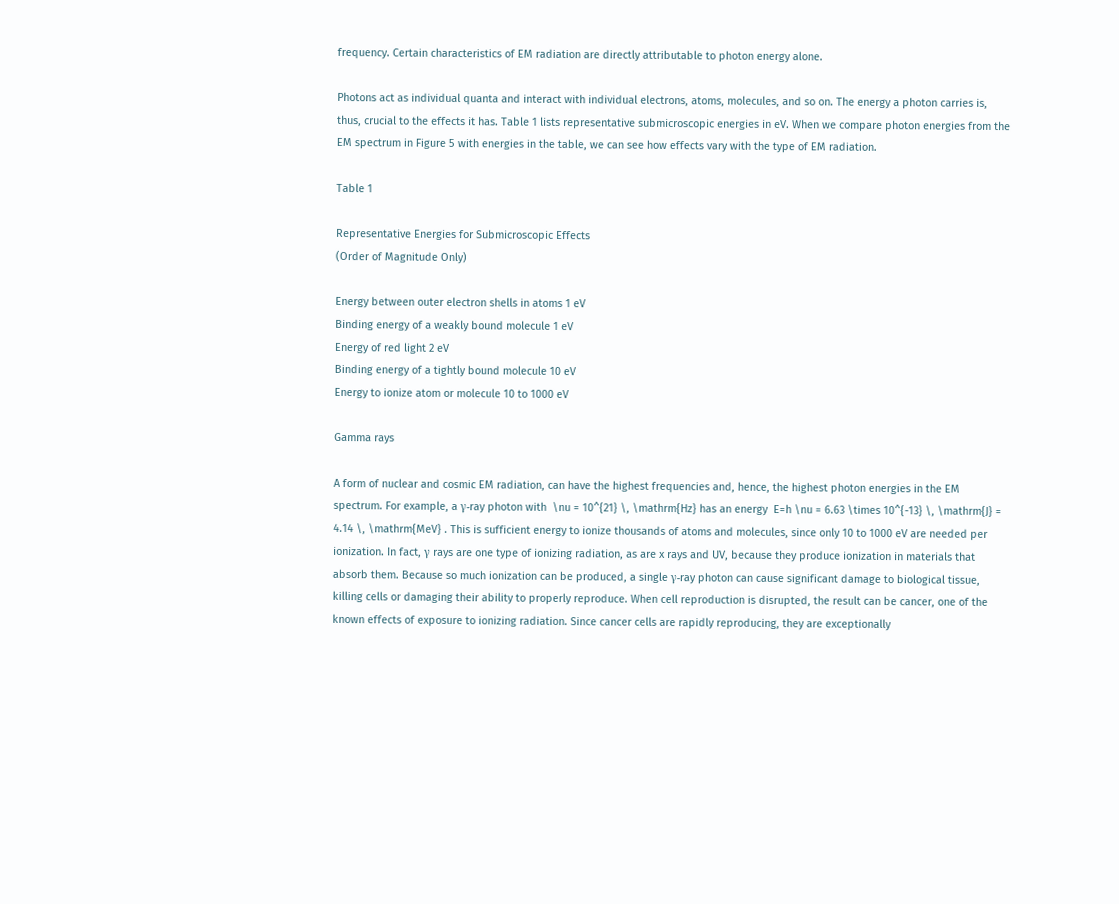frequency. Certain characteristics of EM radiation are directly attributable to photon energy alone.

Photons act as individual quanta and interact with individual electrons, atoms, molecules, and so on. The energy a photon carries is, thus, crucial to the effects it has. Table 1 lists representative submicroscopic energies in eV. When we compare photon energies from the EM spectrum in Figure 5 with energies in the table, we can see how effects vary with the type of EM radiation.

Table 1

Representative Energies for Submicroscopic Effects
(Order of Magnitude Only)

Energy between outer electron shells in atoms 1 eV
Binding energy of a weakly bound molecule 1 eV
Energy of red light 2 eV
Binding energy of a tightly bound molecule 10 eV
Energy to ionize atom or molecule 10 to 1000 eV

Gamma rays

A form of nuclear and cosmic EM radiation, can have the highest frequencies and, hence, the highest photon energies in the EM spectrum. For example, a γ-ray photon with  \nu = 10^{21} \, \mathrm{Hz} has an energy  E=h \nu = 6.63 \times 10^{-13} \, \mathrm{J} = 4.14 \, \mathrm{MeV} . This is sufficient energy to ionize thousands of atoms and molecules, since only 10 to 1000 eV are needed per ionization. In fact, γ rays are one type of ionizing radiation, as are x rays and UV, because they produce ionization in materials that absorb them. Because so much ionization can be produced, a single γ-ray photon can cause significant damage to biological tissue, killing cells or damaging their ability to properly reproduce. When cell reproduction is disrupted, the result can be cancer, one of the known effects of exposure to ionizing radiation. Since cancer cells are rapidly reproducing, they are exceptionally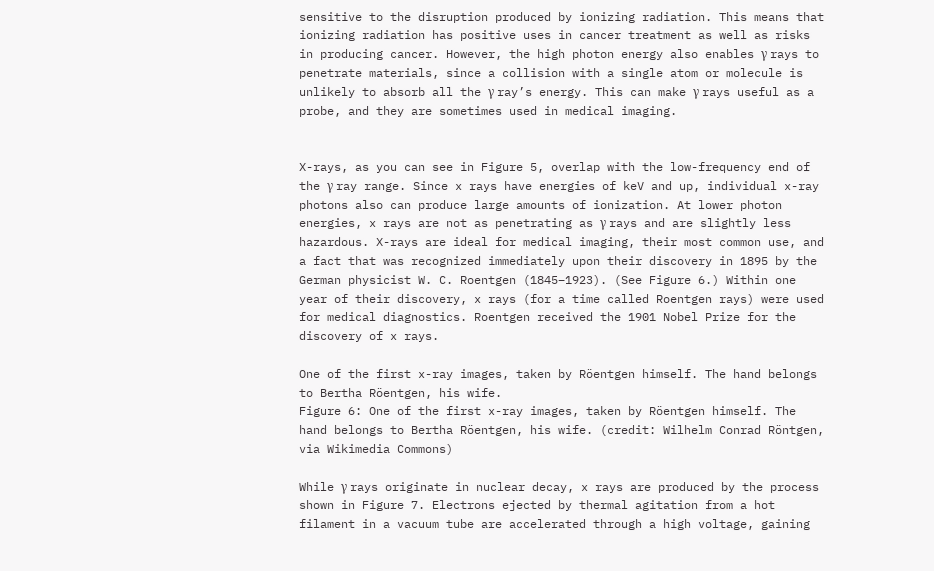sensitive to the disruption produced by ionizing radiation. This means that ionizing radiation has positive uses in cancer treatment as well as risks in producing cancer. However, the high photon energy also enables γ rays to penetrate materials, since a collision with a single atom or molecule is unlikely to absorb all the γ ray’s energy. This can make γ rays useful as a probe, and they are sometimes used in medical imaging.


X-rays, as you can see in Figure 5, overlap with the low-frequency end of the γ ray range. Since x rays have energies of keV and up, individual x-ray photons also can produce large amounts of ionization. At lower photon energies, x rays are not as penetrating as γ rays and are slightly less hazardous. X-rays are ideal for medical imaging, their most common use, and a fact that was recognized immediately upon their discovery in 1895 by the German physicist W. C. Roentgen (1845–1923). (See Figure 6.) Within one year of their discovery, x rays (for a time called Roentgen rays) were used for medical diagnostics. Roentgen received the 1901 Nobel Prize for the discovery of x rays.

One of the first x-ray images, taken by Röentgen himself. The hand belongs to Bertha Röentgen, his wife.
Figure 6: One of the first x-ray images, taken by Röentgen himself. The hand belongs to Bertha Röentgen, his wife. (credit: Wilhelm Conrad Röntgen, via Wikimedia Commons)

While γ rays originate in nuclear decay, x rays are produced by the process shown in Figure 7. Electrons ejected by thermal agitation from a hot filament in a vacuum tube are accelerated through a high voltage, gaining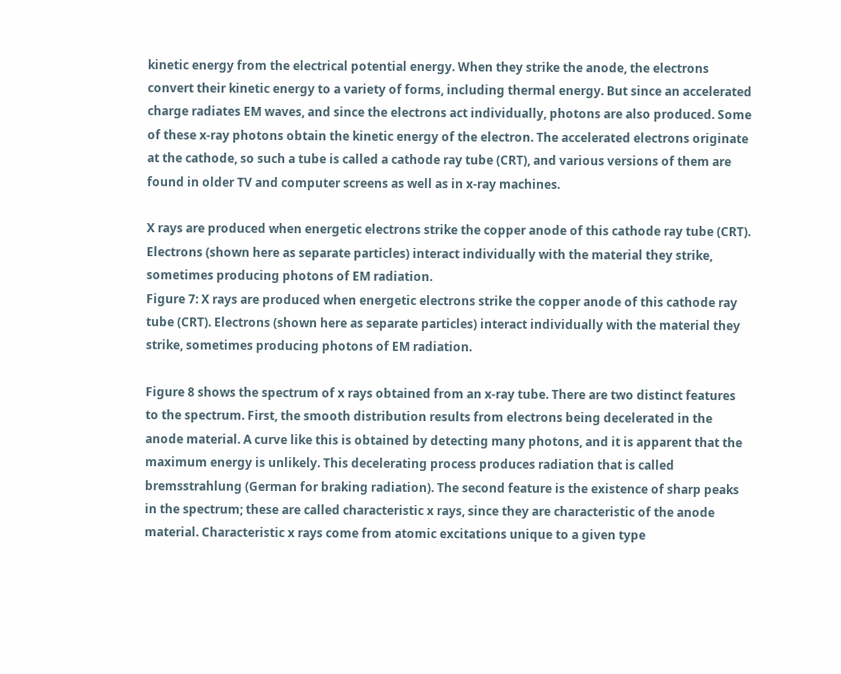kinetic energy from the electrical potential energy. When they strike the anode, the electrons convert their kinetic energy to a variety of forms, including thermal energy. But since an accelerated charge radiates EM waves, and since the electrons act individually, photons are also produced. Some of these x-ray photons obtain the kinetic energy of the electron. The accelerated electrons originate at the cathode, so such a tube is called a cathode ray tube (CRT), and various versions of them are found in older TV and computer screens as well as in x-ray machines.

X rays are produced when energetic electrons strike the copper anode of this cathode ray tube (CRT). Electrons (shown here as separate particles) interact individually with the material they strike, sometimes producing photons of EM radiation.
Figure 7: X rays are produced when energetic electrons strike the copper anode of this cathode ray tube (CRT). Electrons (shown here as separate particles) interact individually with the material they strike, sometimes producing photons of EM radiation.

Figure 8 shows the spectrum of x rays obtained from an x-ray tube. There are two distinct features to the spectrum. First, the smooth distribution results from electrons being decelerated in the anode material. A curve like this is obtained by detecting many photons, and it is apparent that the maximum energy is unlikely. This decelerating process produces radiation that is called bremsstrahlung (German for braking radiation). The second feature is the existence of sharp peaks in the spectrum; these are called characteristic x rays, since they are characteristic of the anode material. Characteristic x rays come from atomic excitations unique to a given type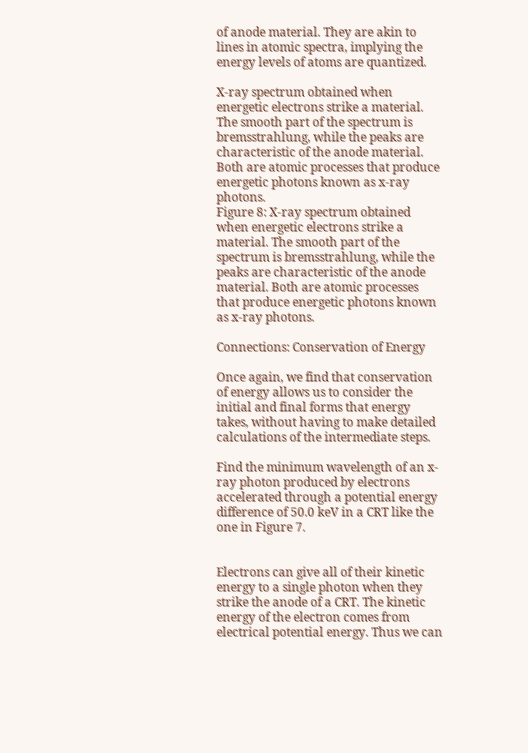of anode material. They are akin to lines in atomic spectra, implying the energy levels of atoms are quantized.

X-ray spectrum obtained when energetic electrons strike a material. The smooth part of the spectrum is bremsstrahlung, while the peaks are characteristic of the anode material. Both are atomic processes that produce energetic photons known as x-ray photons.
Figure 8: X-ray spectrum obtained when energetic electrons strike a material. The smooth part of the spectrum is bremsstrahlung, while the peaks are characteristic of the anode material. Both are atomic processes that produce energetic photons known as x-ray photons.

Connections: Conservation of Energy

Once again, we find that conservation of energy allows us to consider the initial and final forms that energy takes, without having to make detailed calculations of the intermediate steps.

Find the minimum wavelength of an x-ray photon produced by electrons accelerated through a potential energy difference of 50.0 keV in a CRT like the one in Figure 7.


Electrons can give all of their kinetic energy to a single photon when they strike the anode of a CRT. The kinetic energy of the electron comes from electrical potential energy. Thus we can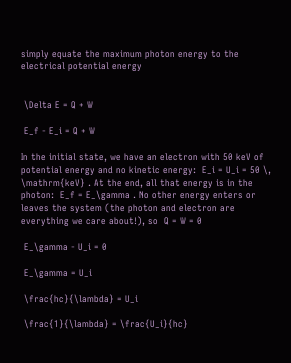simply equate the maximum photon energy to the electrical potential energy


 \Delta E = Q + W

 E_f - E_i = Q + W

In the initial state, we have an electron with 50 keV of potential energy and no kinetic energy:  E_i = U_i = 50 \, \mathrm{keV} . At the end, all that energy is in the photon:  E_f = E_\gamma . No other energy enters or leaves the system (the photon and electron are everything we care about!), so  Q = W = 0

 E_\gamma - U_i = 0

 E_\gamma = U_i

 \frac{hc}{\lambda} = U_i

 \frac{1}{\lambda} = \frac{U_i}{hc}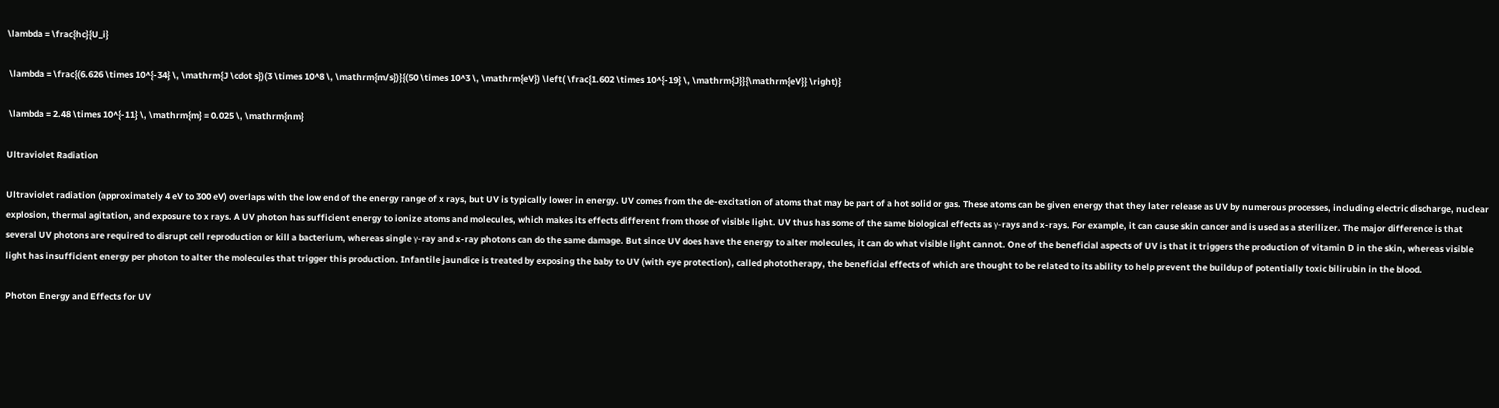\lambda = \frac{hc}{U_i}

 \lambda = \frac{(6.626 \times 10^{-34} \, \mathrm{J \cdot s})(3 \times 10^8 \, \mathrm{m/s})}{(50 \times 10^3 \, \mathrm{eV}) \left( \frac{1.602 \times 10^{-19} \, \mathrm{J}}{\mathrm{eV}} \right)}

 \lambda = 2.48 \times 10^{-11} \, \mathrm{m} = 0.025 \, \mathrm{nm}

Ultraviolet Radiation

Ultraviolet radiation (approximately 4 eV to 300 eV) overlaps with the low end of the energy range of x rays, but UV is typically lower in energy. UV comes from the de-excitation of atoms that may be part of a hot solid or gas. These atoms can be given energy that they later release as UV by numerous processes, including electric discharge, nuclear explosion, thermal agitation, and exposure to x rays. A UV photon has sufficient energy to ionize atoms and molecules, which makes its effects different from those of visible light. UV thus has some of the same biological effects as γ-rays and x-rays. For example, it can cause skin cancer and is used as a sterilizer. The major difference is that several UV photons are required to disrupt cell reproduction or kill a bacterium, whereas single γ-ray and x-ray photons can do the same damage. But since UV does have the energy to alter molecules, it can do what visible light cannot. One of the beneficial aspects of UV is that it triggers the production of vitamin D in the skin, whereas visible light has insufficient energy per photon to alter the molecules that trigger this production. Infantile jaundice is treated by exposing the baby to UV (with eye protection), called phototherapy, the beneficial effects of which are thought to be related to its ability to help prevent the buildup of potentially toxic bilirubin in the blood.

Photon Energy and Effects for UV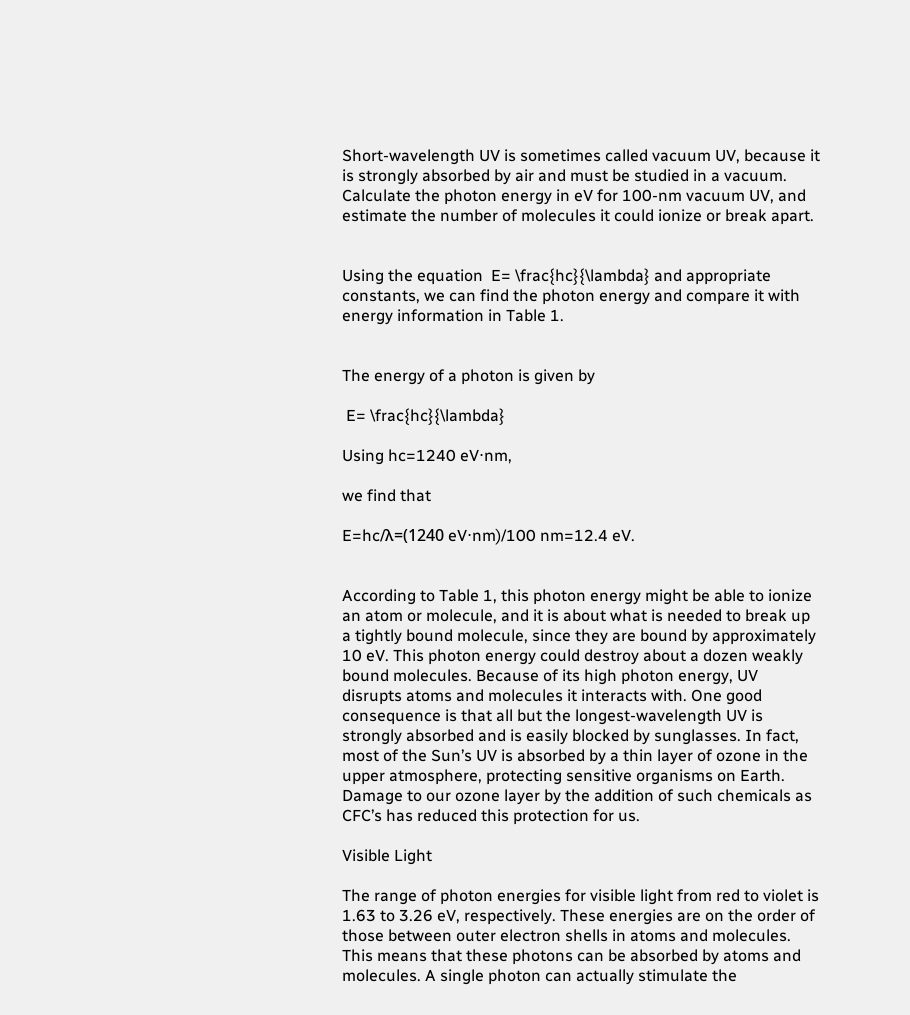Short-wavelength UV is sometimes called vacuum UV, because it is strongly absorbed by air and must be studied in a vacuum. Calculate the photon energy in eV for 100-nm vacuum UV, and estimate the number of molecules it could ionize or break apart.


Using the equation  E= \frac{hc}{\lambda} and appropriate constants, we can find the photon energy and compare it with energy information in Table 1.


The energy of a photon is given by

 E= \frac{hc}{\lambda}

Using hc=1240 eV⋅nm,

we find that

E=hc/λ=(1240 eV⋅nm)/100 nm=12.4 eV.


According to Table 1, this photon energy might be able to ionize an atom or molecule, and it is about what is needed to break up a tightly bound molecule, since they are bound by approximately 10 eV. This photon energy could destroy about a dozen weakly bound molecules. Because of its high photon energy, UV disrupts atoms and molecules it interacts with. One good consequence is that all but the longest-wavelength UV is strongly absorbed and is easily blocked by sunglasses. In fact, most of the Sun’s UV is absorbed by a thin layer of ozone in the upper atmosphere, protecting sensitive organisms on Earth. Damage to our ozone layer by the addition of such chemicals as CFC’s has reduced this protection for us.

Visible Light

The range of photon energies for visible light from red to violet is 1.63 to 3.26 eV, respectively. These energies are on the order of those between outer electron shells in atoms and molecules. This means that these photons can be absorbed by atoms and molecules. A single photon can actually stimulate the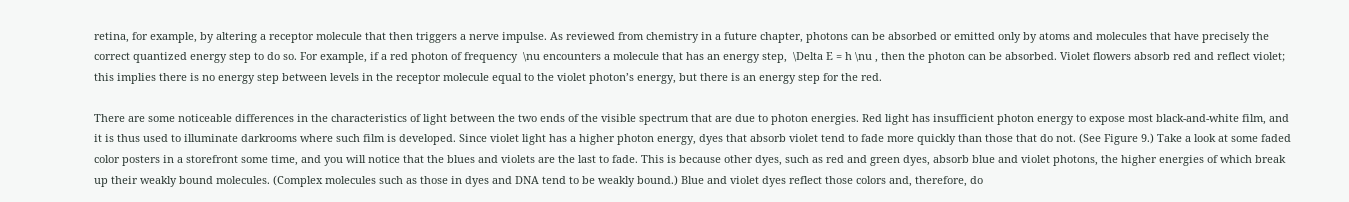retina, for example, by altering a receptor molecule that then triggers a nerve impulse. As reviewed from chemistry in a future chapter, photons can be absorbed or emitted only by atoms and molecules that have precisely the correct quantized energy step to do so. For example, if a red photon of frequency  \nu encounters a molecule that has an energy step,  \Delta E = h \nu , then the photon can be absorbed. Violet flowers absorb red and reflect violet; this implies there is no energy step between levels in the receptor molecule equal to the violet photon’s energy, but there is an energy step for the red.

There are some noticeable differences in the characteristics of light between the two ends of the visible spectrum that are due to photon energies. Red light has insufficient photon energy to expose most black-and-white film, and it is thus used to illuminate darkrooms where such film is developed. Since violet light has a higher photon energy, dyes that absorb violet tend to fade more quickly than those that do not. (See Figure 9.) Take a look at some faded color posters in a storefront some time, and you will notice that the blues and violets are the last to fade. This is because other dyes, such as red and green dyes, absorb blue and violet photons, the higher energies of which break up their weakly bound molecules. (Complex molecules such as those in dyes and DNA tend to be weakly bound.) Blue and violet dyes reflect those colors and, therefore, do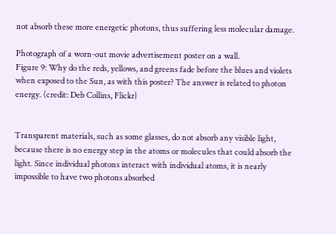not absorb these more energetic photons, thus suffering less molecular damage.

Photograph of a worn-out movie advertisement poster on a wall.
Figure 9: Why do the reds, yellows, and greens fade before the blues and violets when exposed to the Sun, as with this poster? The answer is related to photon energy. (credit: Deb Collins, Flickr)


Transparent materials, such as some glasses, do not absorb any visible light, because there is no energy step in the atoms or molecules that could absorb the light. Since individual photons interact with individual atoms, it is nearly impossible to have two photons absorbed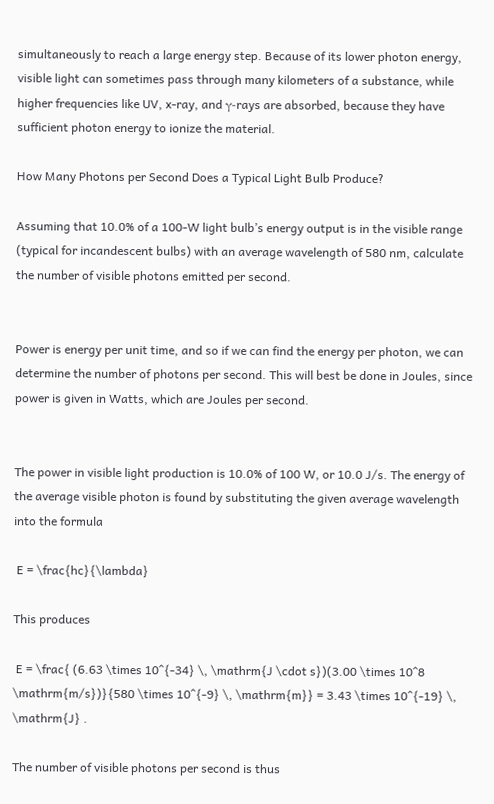simultaneously to reach a large energy step. Because of its lower photon energy, visible light can sometimes pass through many kilometers of a substance, while higher frequencies like UV, x-ray, and γ-rays are absorbed, because they have sufficient photon energy to ionize the material.

How Many Photons per Second Does a Typical Light Bulb Produce?

Assuming that 10.0% of a 100-W light bulb’s energy output is in the visible range (typical for incandescent bulbs) with an average wavelength of 580 nm, calculate the number of visible photons emitted per second.


Power is energy per unit time, and so if we can find the energy per photon, we can determine the number of photons per second. This will best be done in Joules, since power is given in Watts, which are Joules per second.


The power in visible light production is 10.0% of 100 W, or 10.0 J/s. The energy of the average visible photon is found by substituting the given average wavelength into the formula

 E = \frac{hc}{\lambda}

This produces

 E = \frac{ (6.63 \times 10^{-34} \, \mathrm{J \cdot s})(3.00 \times 10^8 \mathrm{m/s})}{580 \times 10^{-9} \, \mathrm{m}} = 3.43 \times 10^{-19} \, \mathrm{J} .

The number of visible photons per second is thus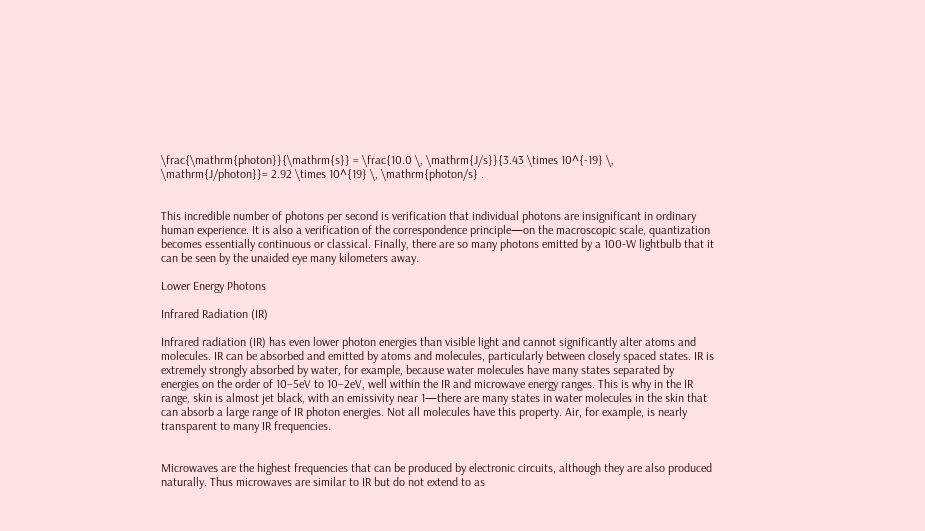\frac{\mathrm{photon}}{\mathrm{s}} = \frac{10.0 \, \mathrm{J/s}}{3.43 \times 10^{-19} \, \mathrm{J/photon}}= 2.92 \times 10^{19} \, \mathrm{photon/s} .


This incredible number of photons per second is verification that individual photons are insignificant in ordinary human experience. It is also a verification of the correspondence principle—on the macroscopic scale, quantization becomes essentially continuous or classical. Finally, there are so many photons emitted by a 100-W lightbulb that it can be seen by the unaided eye many kilometers away.

Lower Energy Photons

Infrared Radiation (IR)

Infrared radiation (IR) has even lower photon energies than visible light and cannot significantly alter atoms and molecules. IR can be absorbed and emitted by atoms and molecules, particularly between closely spaced states. IR is extremely strongly absorbed by water, for example, because water molecules have many states separated by energies on the order of 10–5eV to 10–2eV, well within the IR and microwave energy ranges. This is why in the IR range, skin is almost jet black, with an emissivity near 1—there are many states in water molecules in the skin that can absorb a large range of IR photon energies. Not all molecules have this property. Air, for example, is nearly transparent to many IR frequencies.


Microwaves are the highest frequencies that can be produced by electronic circuits, although they are also produced naturally. Thus microwaves are similar to IR but do not extend to as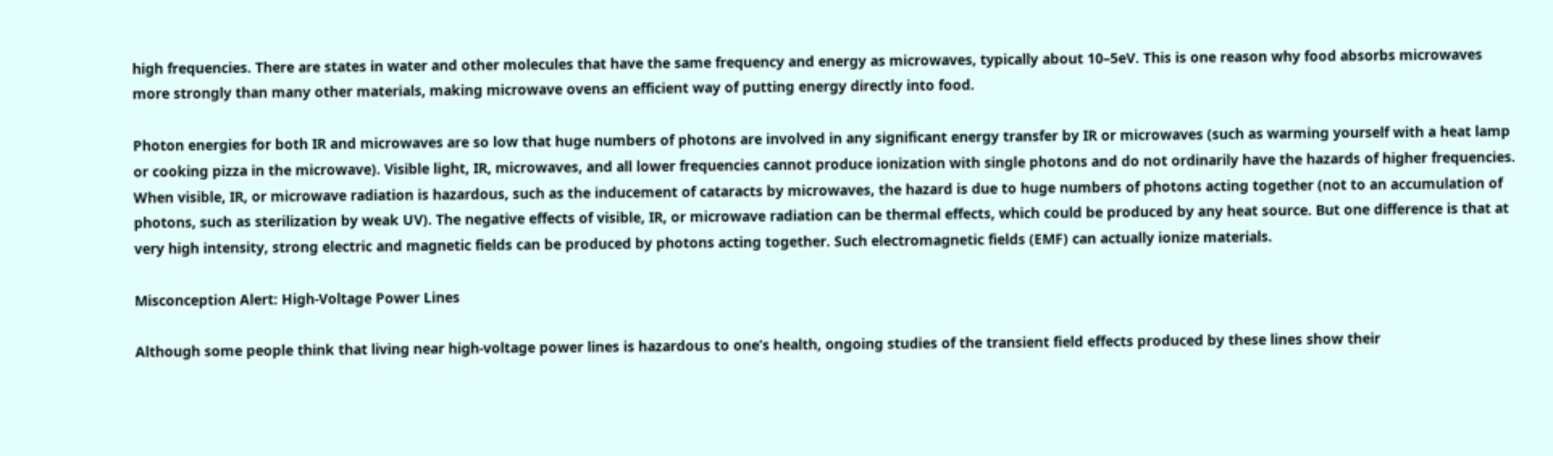high frequencies. There are states in water and other molecules that have the same frequency and energy as microwaves, typically about 10–5eV. This is one reason why food absorbs microwaves more strongly than many other materials, making microwave ovens an efficient way of putting energy directly into food.

Photon energies for both IR and microwaves are so low that huge numbers of photons are involved in any significant energy transfer by IR or microwaves (such as warming yourself with a heat lamp or cooking pizza in the microwave). Visible light, IR, microwaves, and all lower frequencies cannot produce ionization with single photons and do not ordinarily have the hazards of higher frequencies. When visible, IR, or microwave radiation is hazardous, such as the inducement of cataracts by microwaves, the hazard is due to huge numbers of photons acting together (not to an accumulation of photons, such as sterilization by weak UV). The negative effects of visible, IR, or microwave radiation can be thermal effects, which could be produced by any heat source. But one difference is that at very high intensity, strong electric and magnetic fields can be produced by photons acting together. Such electromagnetic fields (EMF) can actually ionize materials.

Misconception Alert: High-Voltage Power Lines

Although some people think that living near high-voltage power lines is hazardous to one’s health, ongoing studies of the transient field effects produced by these lines show their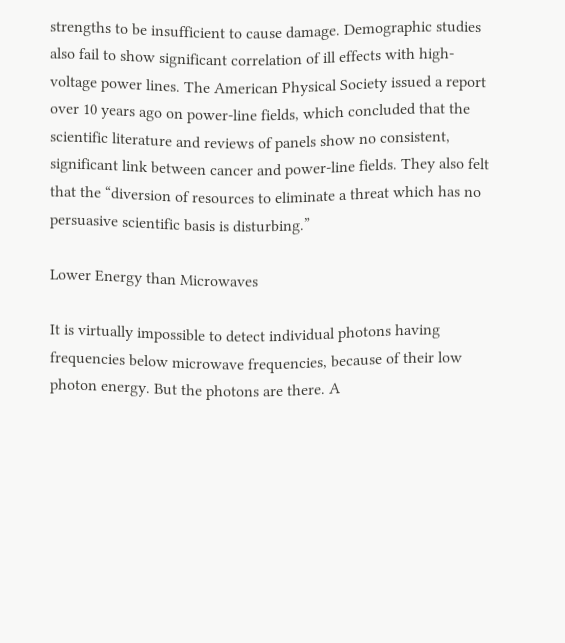strengths to be insufficient to cause damage. Demographic studies also fail to show significant correlation of ill effects with high-voltage power lines. The American Physical Society issued a report over 10 years ago on power-line fields, which concluded that the scientific literature and reviews of panels show no consistent, significant link between cancer and power-line fields. They also felt that the “diversion of resources to eliminate a threat which has no persuasive scientific basis is disturbing.”

Lower Energy than Microwaves

It is virtually impossible to detect individual photons having frequencies below microwave frequencies, because of their low photon energy. But the photons are there. A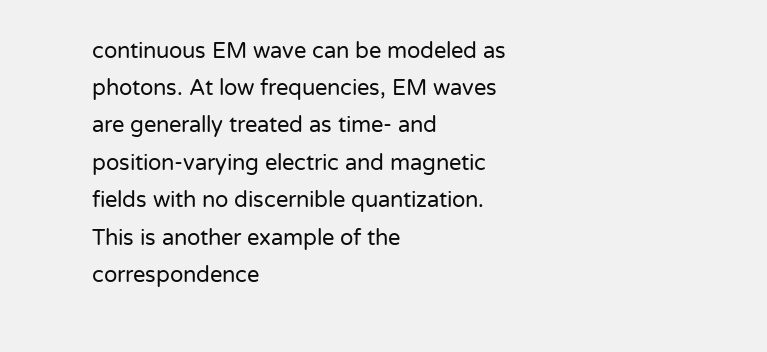continuous EM wave can be modeled as photons. At low frequencies, EM waves are generally treated as time- and position-varying electric and magnetic fields with no discernible quantization. This is another example of the correspondence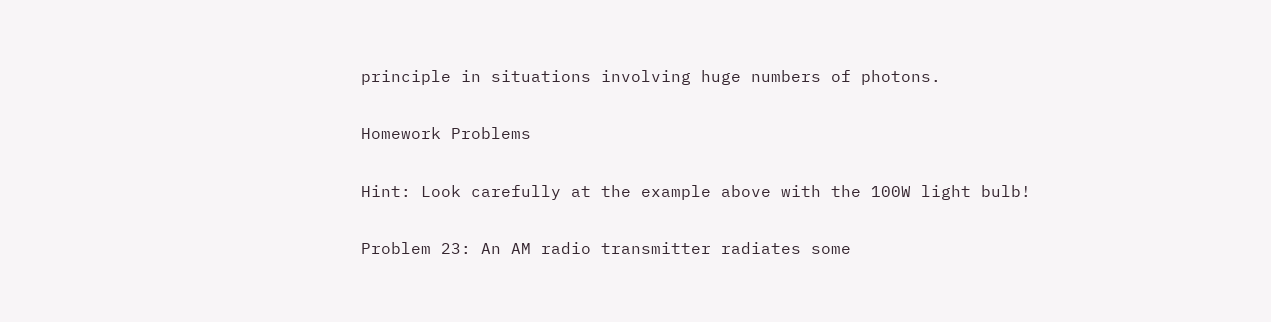principle in situations involving huge numbers of photons.

Homework Problems

Hint: Look carefully at the example above with the 100W light bulb!

Problem 23: An AM radio transmitter radiates some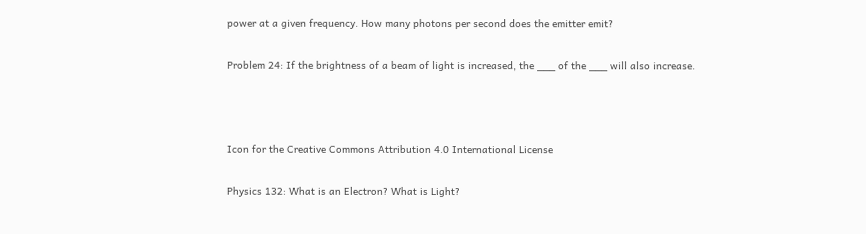power at a given frequency. How many photons per second does the emitter emit?

Problem 24: If the brightness of a beam of light is increased, the ___ of the ___ will also increase.



Icon for the Creative Commons Attribution 4.0 International License

Physics 132: What is an Electron? What is Light?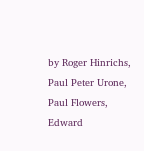by Roger Hinrichs, Paul Peter Urone, Paul Flowers, Edward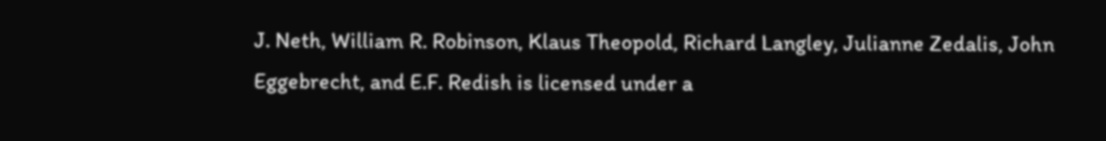J. Neth, William R. Robinson, Klaus Theopold, Richard Langley, Julianne Zedalis, John Eggebrecht, and E.F. Redish is licensed under a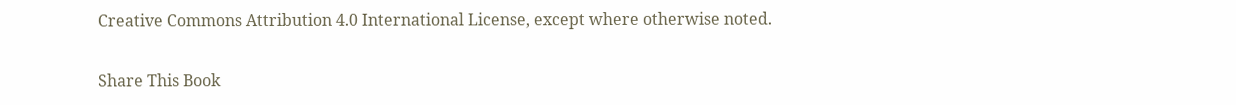Creative Commons Attribution 4.0 International License, except where otherwise noted.

Share This Book